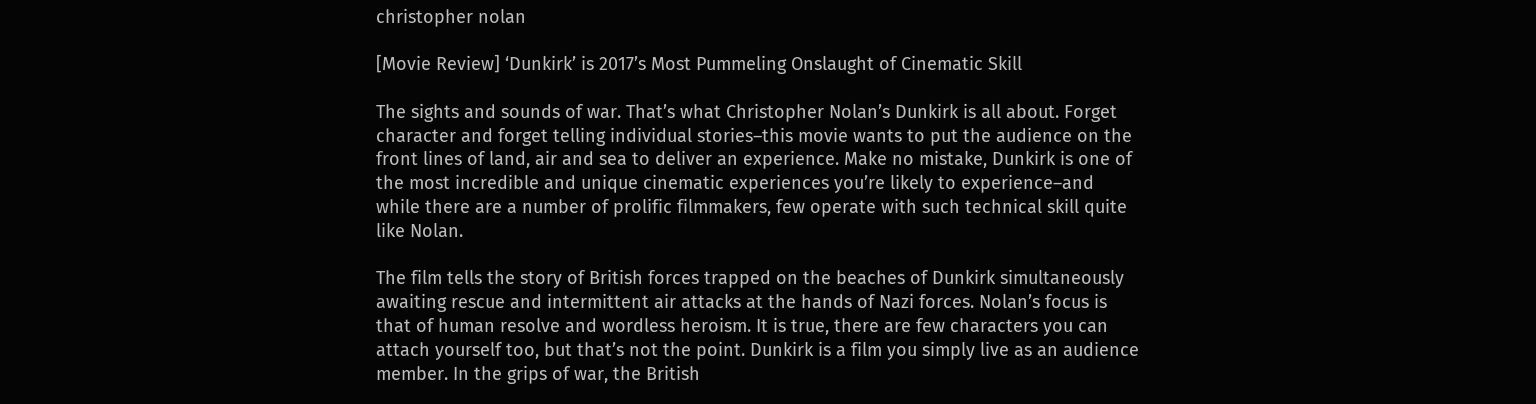christopher nolan

[Movie Review] ‘Dunkirk’ is 2017’s Most Pummeling Onslaught of Cinematic Skill

The sights and sounds of war. That’s what Christopher Nolan’s Dunkirk is all about. Forget character and forget telling individual stories–this movie wants to put the audience on the front lines of land, air and sea to deliver an experience. Make no mistake, Dunkirk is one of the most incredible and unique cinematic experiences you’re likely to experience–and while there are a number of prolific filmmakers, few operate with such technical skill quite like Nolan.

The film tells the story of British forces trapped on the beaches of Dunkirk simultaneously awaiting rescue and intermittent air attacks at the hands of Nazi forces. Nolan’s focus is that of human resolve and wordless heroism. It is true, there are few characters you can attach yourself too, but that’s not the point. Dunkirk is a film you simply live as an audience member. In the grips of war, the British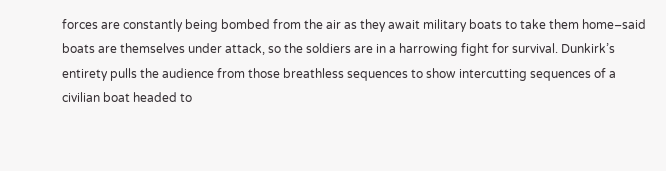forces are constantly being bombed from the air as they await military boats to take them home–said boats are themselves under attack, so the soldiers are in a harrowing fight for survival. Dunkirk’s entirety pulls the audience from those breathless sequences to show intercutting sequences of a civilian boat headed to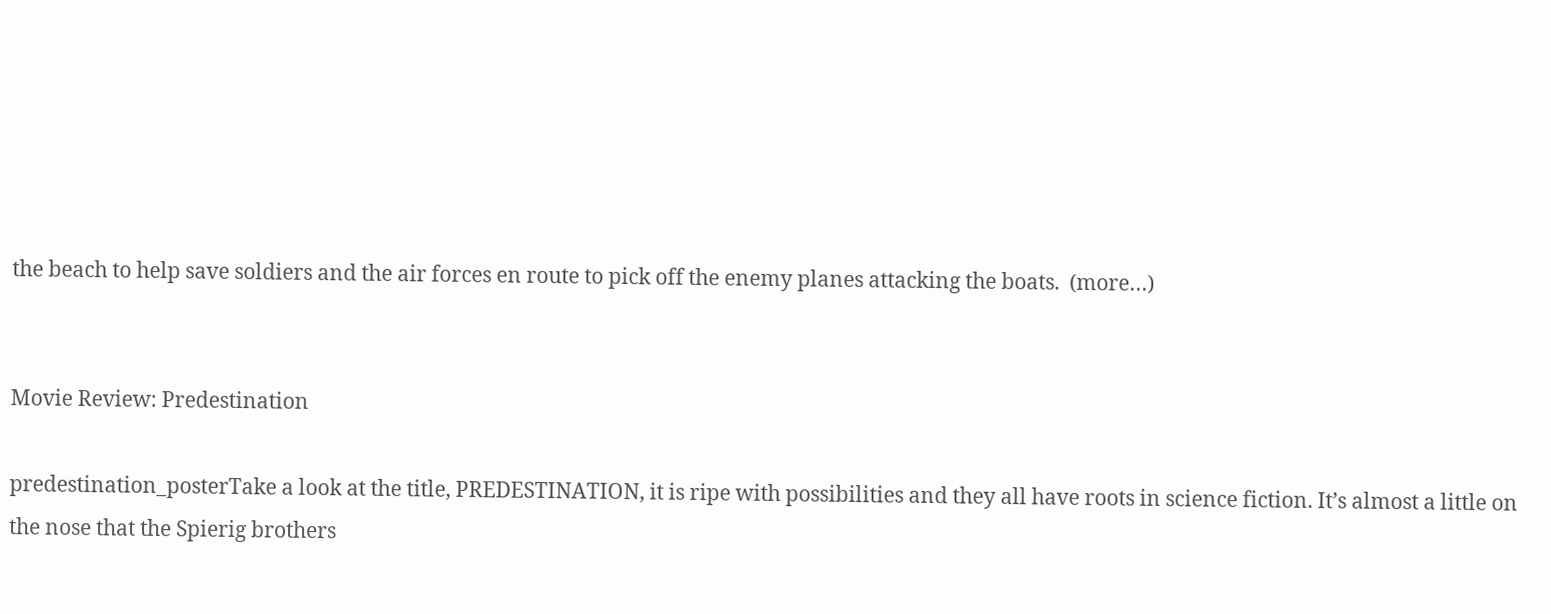the beach to help save soldiers and the air forces en route to pick off the enemy planes attacking the boats.  (more…)


Movie Review: Predestination

predestination_posterTake a look at the title, PREDESTINATION, it is ripe with possibilities and they all have roots in science fiction. It’s almost a little on the nose that the Spierig brothers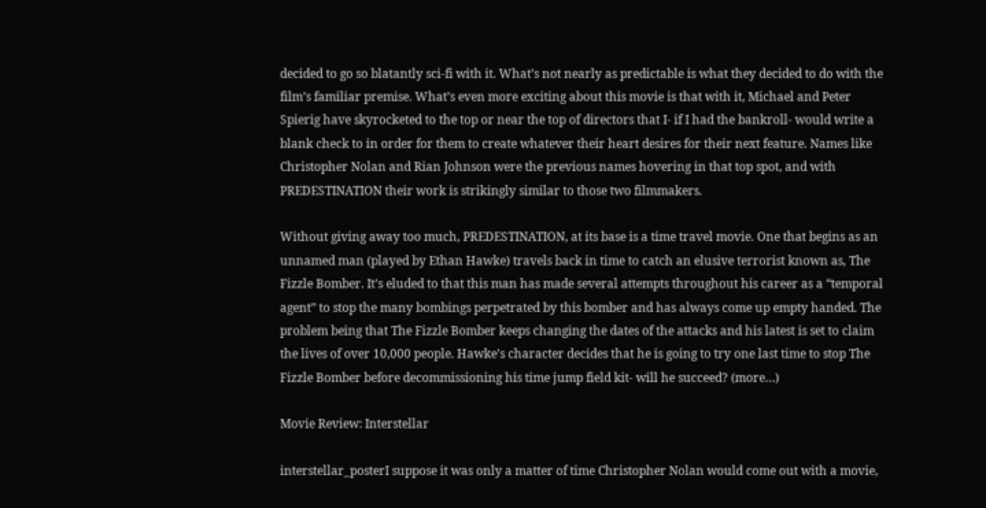decided to go so blatantly sci-fi with it. What’s not nearly as predictable is what they decided to do with the film’s familiar premise. What’s even more exciting about this movie is that with it, Michael and Peter Spierig have skyrocketed to the top or near the top of directors that I- if I had the bankroll- would write a blank check to in order for them to create whatever their heart desires for their next feature. Names like Christopher Nolan and Rian Johnson were the previous names hovering in that top spot, and with PREDESTINATION their work is strikingly similar to those two filmmakers.

Without giving away too much, PREDESTINATION, at its base is a time travel movie. One that begins as an unnamed man (played by Ethan Hawke) travels back in time to catch an elusive terrorist known as, The Fizzle Bomber. It’s eluded to that this man has made several attempts throughout his career as a “temporal agent” to stop the many bombings perpetrated by this bomber and has always come up empty handed. The problem being that The Fizzle Bomber keeps changing the dates of the attacks and his latest is set to claim the lives of over 10,000 people. Hawke’s character decides that he is going to try one last time to stop The Fizzle Bomber before decommissioning his time jump field kit- will he succeed? (more…)

Movie Review: Interstellar

interstellar_posterI suppose it was only a matter of time Christopher Nolan would come out with a movie,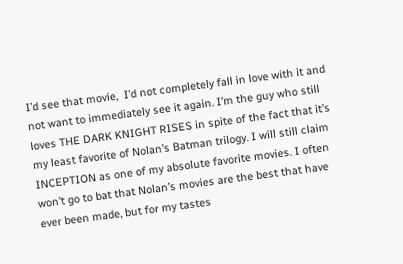I’d see that movie,  I’d not completely fall in love with it and not want to immediately see it again. I’m the guy who still loves THE DARK KNIGHT RISES in spite of the fact that it’s my least favorite of Nolan’s Batman trilogy. I will still claim INCEPTION as one of my absolute favorite movies. I often won’t go to bat that Nolan’s movies are the best that have ever been made, but for my tastes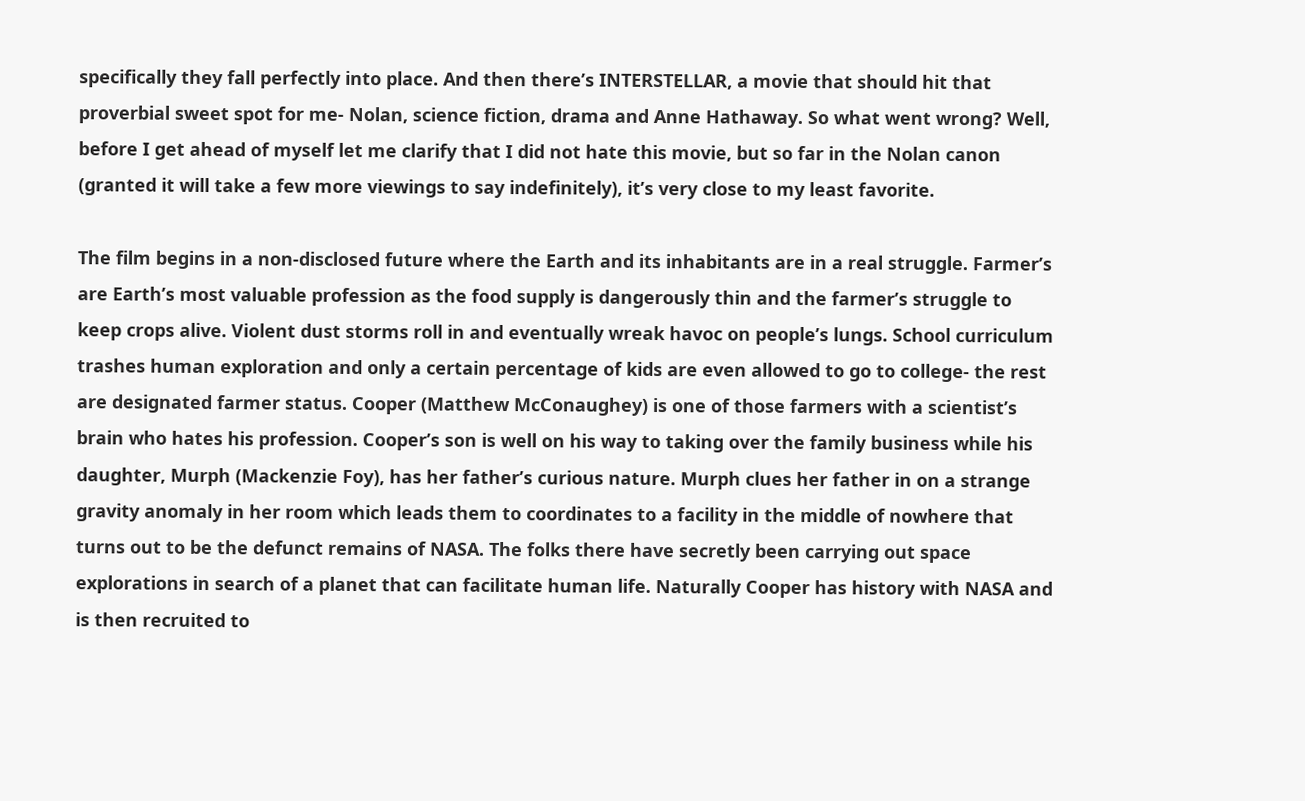specifically they fall perfectly into place. And then there’s INTERSTELLAR, a movie that should hit that proverbial sweet spot for me- Nolan, science fiction, drama and Anne Hathaway. So what went wrong? Well, before I get ahead of myself let me clarify that I did not hate this movie, but so far in the Nolan canon (granted it will take a few more viewings to say indefinitely), it’s very close to my least favorite.

The film begins in a non-disclosed future where the Earth and its inhabitants are in a real struggle. Farmer’s are Earth’s most valuable profession as the food supply is dangerously thin and the farmer’s struggle to keep crops alive. Violent dust storms roll in and eventually wreak havoc on people’s lungs. School curriculum trashes human exploration and only a certain percentage of kids are even allowed to go to college- the rest are designated farmer status. Cooper (Matthew McConaughey) is one of those farmers with a scientist’s brain who hates his profession. Cooper’s son is well on his way to taking over the family business while his daughter, Murph (Mackenzie Foy), has her father’s curious nature. Murph clues her father in on a strange gravity anomaly in her room which leads them to coordinates to a facility in the middle of nowhere that turns out to be the defunct remains of NASA. The folks there have secretly been carrying out space explorations in search of a planet that can facilitate human life. Naturally Cooper has history with NASA and is then recruited to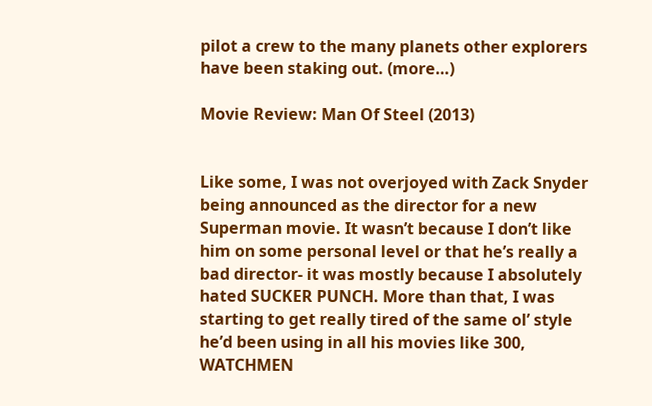pilot a crew to the many planets other explorers have been staking out. (more…)

Movie Review: Man Of Steel (2013)


Like some, I was not overjoyed with Zack Snyder being announced as the director for a new Superman movie. It wasn’t because I don’t like him on some personal level or that he’s really a bad director- it was mostly because I absolutely hated SUCKER PUNCH. More than that, I was starting to get really tired of the same ol’ style he’d been using in all his movies like 300, WATCHMEN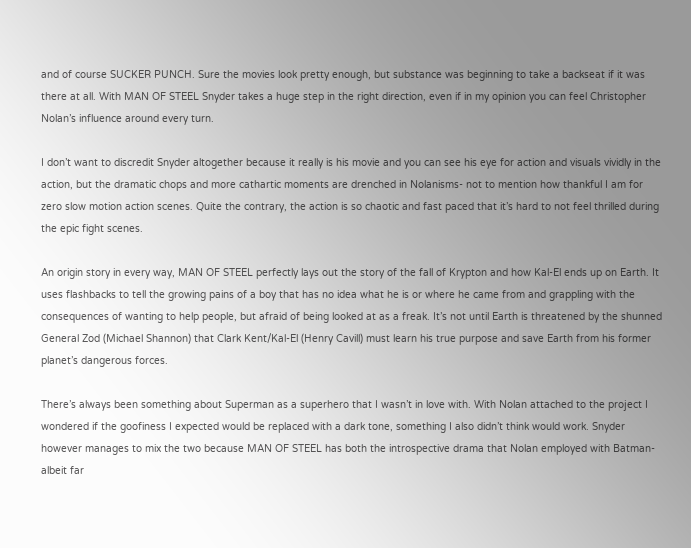and of course SUCKER PUNCH. Sure the movies look pretty enough, but substance was beginning to take a backseat if it was there at all. With MAN OF STEEL Snyder takes a huge step in the right direction, even if in my opinion you can feel Christopher Nolan’s influence around every turn.

I don’t want to discredit Snyder altogether because it really is his movie and you can see his eye for action and visuals vividly in the action, but the dramatic chops and more cathartic moments are drenched in Nolanisms- not to mention how thankful I am for zero slow motion action scenes. Quite the contrary, the action is so chaotic and fast paced that it’s hard to not feel thrilled during the epic fight scenes.

An origin story in every way, MAN OF STEEL perfectly lays out the story of the fall of Krypton and how Kal-El ends up on Earth. It uses flashbacks to tell the growing pains of a boy that has no idea what he is or where he came from and grappling with the consequences of wanting to help people, but afraid of being looked at as a freak. It’s not until Earth is threatened by the shunned General Zod (Michael Shannon) that Clark Kent/Kal-El (Henry Cavill) must learn his true purpose and save Earth from his former planet’s dangerous forces.

There’s always been something about Superman as a superhero that I wasn’t in love with. With Nolan attached to the project I wondered if the goofiness I expected would be replaced with a dark tone, something I also didn’t think would work. Snyder however manages to mix the two because MAN OF STEEL has both the introspective drama that Nolan employed with Batman- albeit far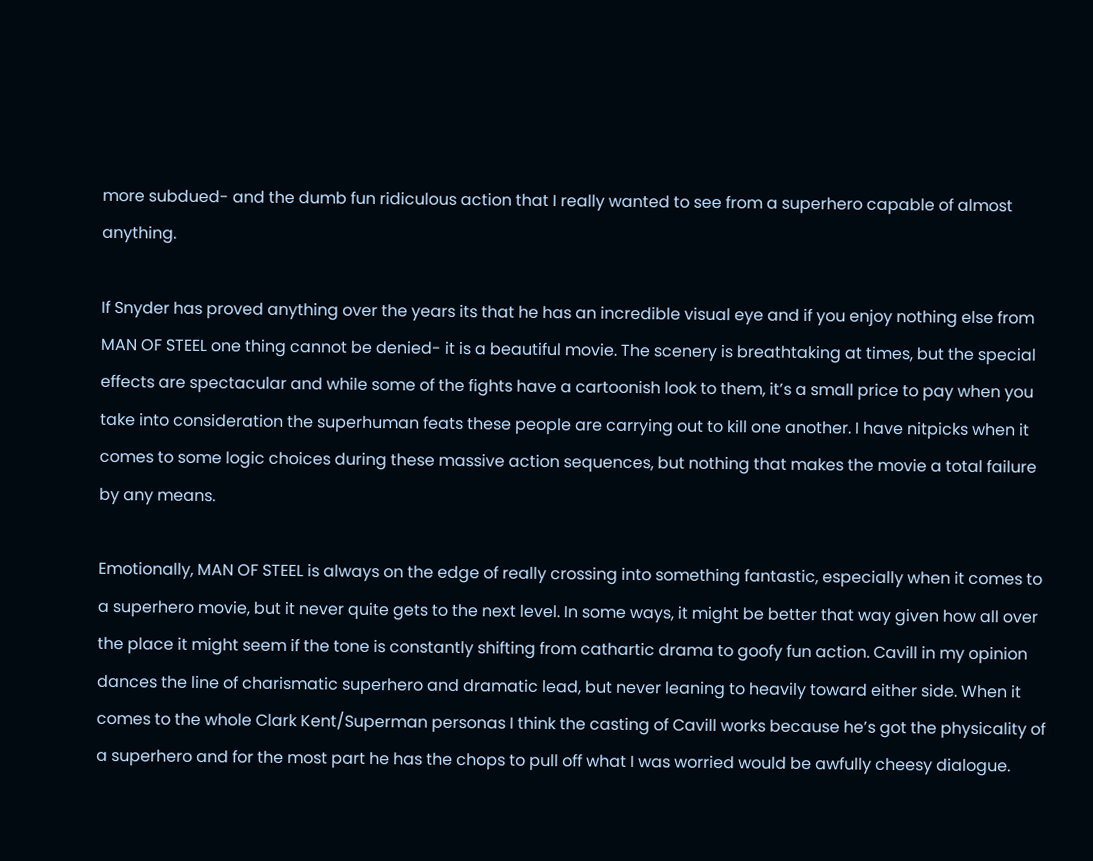more subdued- and the dumb fun ridiculous action that I really wanted to see from a superhero capable of almost anything.

If Snyder has proved anything over the years its that he has an incredible visual eye and if you enjoy nothing else from MAN OF STEEL one thing cannot be denied- it is a beautiful movie. The scenery is breathtaking at times, but the special effects are spectacular and while some of the fights have a cartoonish look to them, it’s a small price to pay when you take into consideration the superhuman feats these people are carrying out to kill one another. I have nitpicks when it comes to some logic choices during these massive action sequences, but nothing that makes the movie a total failure by any means.

Emotionally, MAN OF STEEL is always on the edge of really crossing into something fantastic, especially when it comes to a superhero movie, but it never quite gets to the next level. In some ways, it might be better that way given how all over the place it might seem if the tone is constantly shifting from cathartic drama to goofy fun action. Cavill in my opinion dances the line of charismatic superhero and dramatic lead, but never leaning to heavily toward either side. When it comes to the whole Clark Kent/Superman personas I think the casting of Cavill works because he’s got the physicality of a superhero and for the most part he has the chops to pull off what I was worried would be awfully cheesy dialogue.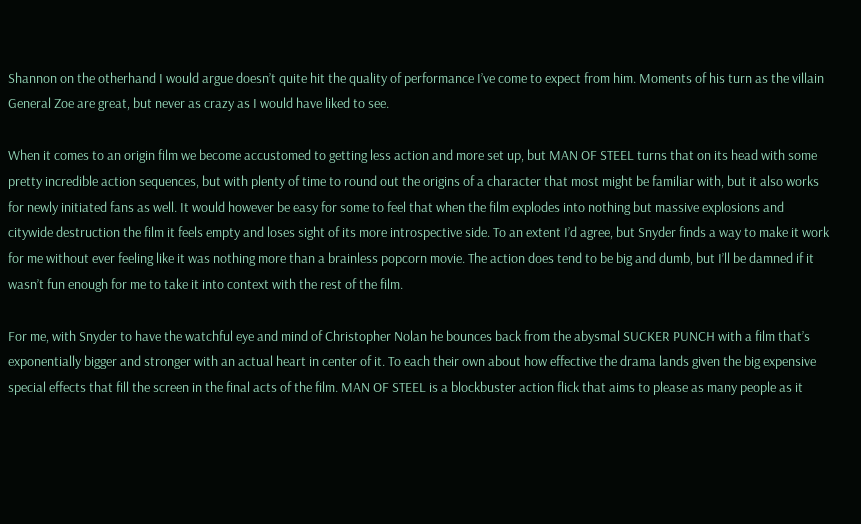Shannon on the otherhand I would argue doesn’t quite hit the quality of performance I’ve come to expect from him. Moments of his turn as the villain General Zoe are great, but never as crazy as I would have liked to see.

When it comes to an origin film we become accustomed to getting less action and more set up, but MAN OF STEEL turns that on its head with some pretty incredible action sequences, but with plenty of time to round out the origins of a character that most might be familiar with, but it also works for newly initiated fans as well. It would however be easy for some to feel that when the film explodes into nothing but massive explosions and citywide destruction the film it feels empty and loses sight of its more introspective side. To an extent I’d agree, but Snyder finds a way to make it work for me without ever feeling like it was nothing more than a brainless popcorn movie. The action does tend to be big and dumb, but I’ll be damned if it wasn’t fun enough for me to take it into context with the rest of the film.

For me, with Snyder to have the watchful eye and mind of Christopher Nolan he bounces back from the abysmal SUCKER PUNCH with a film that’s exponentially bigger and stronger with an actual heart in center of it. To each their own about how effective the drama lands given the big expensive special effects that fill the screen in the final acts of the film. MAN OF STEEL is a blockbuster action flick that aims to please as many people as it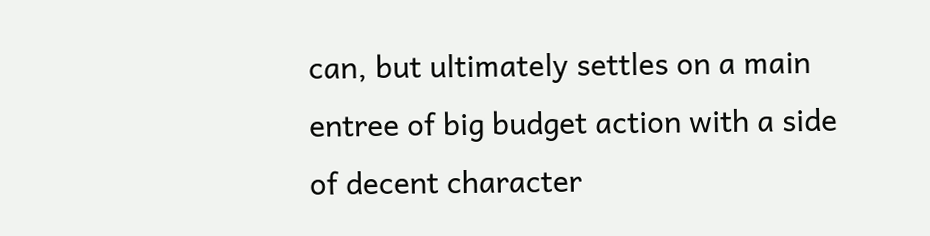can, but ultimately settles on a main entree of big budget action with a side of decent character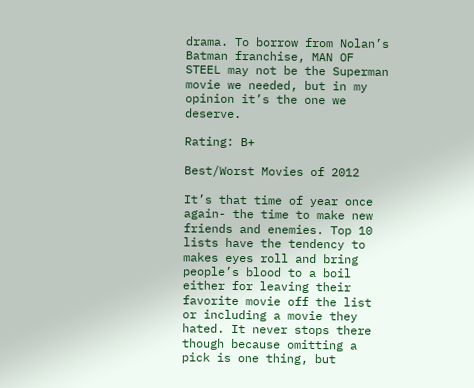drama. To borrow from Nolan’s Batman franchise, MAN OF STEEL may not be the Superman movie we needed, but in my opinion it’s the one we deserve.

Rating: B+

Best/Worst Movies of 2012

It’s that time of year once again- the time to make new friends and enemies. Top 10 lists have the tendency to makes eyes roll and bring people’s blood to a boil either for leaving their favorite movie off the list or including a movie they hated. It never stops there though because omitting a pick is one thing, but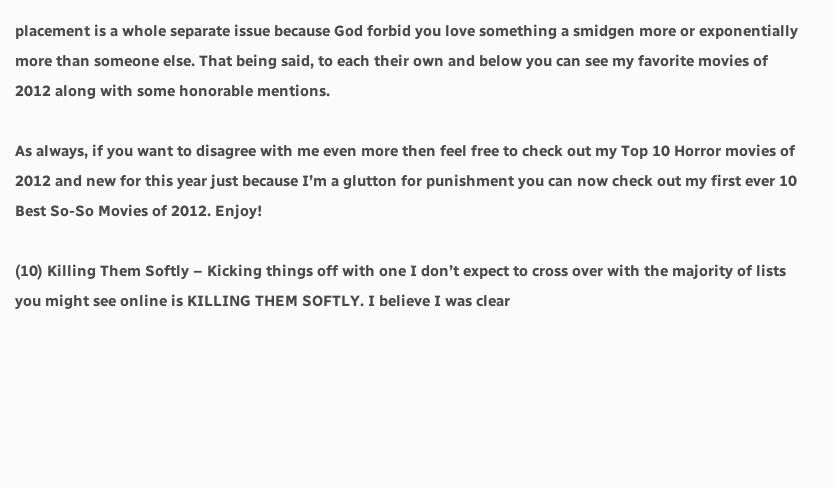placement is a whole separate issue because God forbid you love something a smidgen more or exponentially more than someone else. That being said, to each their own and below you can see my favorite movies of 2012 along with some honorable mentions.

As always, if you want to disagree with me even more then feel free to check out my Top 10 Horror movies of 2012 and new for this year just because I’m a glutton for punishment you can now check out my first ever 10 Best So-So Movies of 2012. Enjoy!

(10) Killing Them Softly – Kicking things off with one I don’t expect to cross over with the majority of lists you might see online is KILLING THEM SOFTLY. I believe I was clear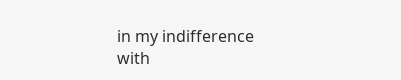in my indifference with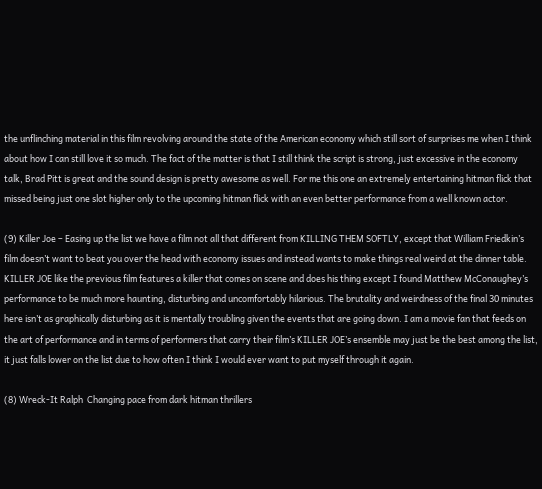the unflinching material in this film revolving around the state of the American economy which still sort of surprises me when I think about how I can still love it so much. The fact of the matter is that I still think the script is strong, just excessive in the economy talk, Brad Pitt is great and the sound design is pretty awesome as well. For me this one an extremely entertaining hitman flick that missed being just one slot higher only to the upcoming hitman flick with an even better performance from a well known actor.

(9) Killer Joe – Easing up the list we have a film not all that different from KILLING THEM SOFTLY, except that William Friedkin’s film doesn’t want to beat you over the head with economy issues and instead wants to make things real weird at the dinner table. KILLER JOE like the previous film features a killer that comes on scene and does his thing except I found Matthew McConaughey’s performance to be much more haunting, disturbing and uncomfortably hilarious. The brutality and weirdness of the final 30 minutes here isn’t as graphically disturbing as it is mentally troubling given the events that are going down. I am a movie fan that feeds on the art of performance and in terms of performers that carry their film’s KILLER JOE’s ensemble may just be the best among the list, it just falls lower on the list due to how often I think I would ever want to put myself through it again.

(8) Wreck-It Ralph  Changing pace from dark hitman thrillers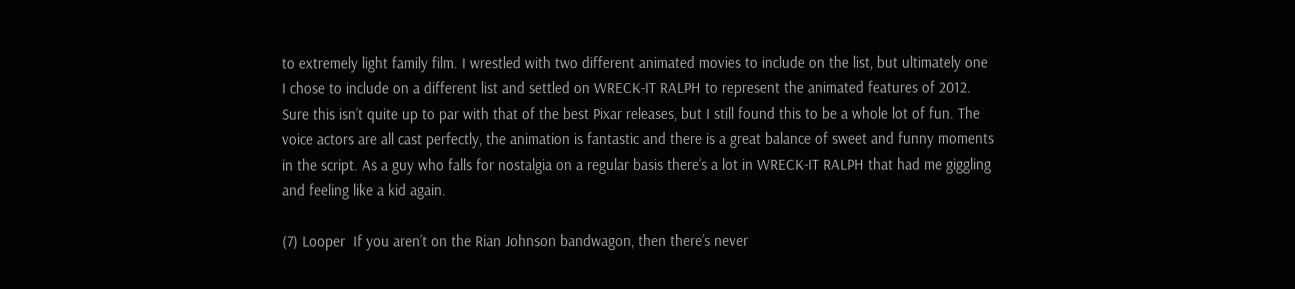to extremely light family film. I wrestled with two different animated movies to include on the list, but ultimately one I chose to include on a different list and settled on WRECK-IT RALPH to represent the animated features of 2012. Sure this isn’t quite up to par with that of the best Pixar releases, but I still found this to be a whole lot of fun. The voice actors are all cast perfectly, the animation is fantastic and there is a great balance of sweet and funny moments in the script. As a guy who falls for nostalgia on a regular basis there’s a lot in WRECK-IT RALPH that had me giggling and feeling like a kid again.

(7) Looper  If you aren’t on the Rian Johnson bandwagon, then there’s never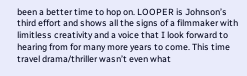been a better time to hop on. LOOPER is Johnson’s third effort and shows all the signs of a filmmaker with limitless creativity and a voice that I look forward to hearing from for many more years to come. This time travel drama/thriller wasn’t even what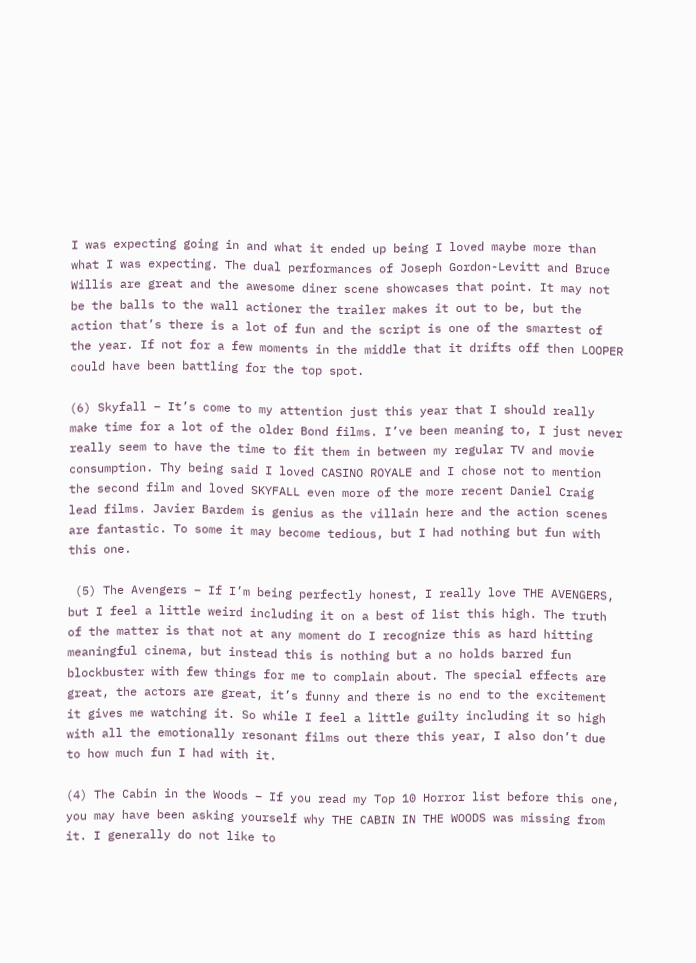I was expecting going in and what it ended up being I loved maybe more than what I was expecting. The dual performances of Joseph Gordon-Levitt and Bruce Willis are great and the awesome diner scene showcases that point. It may not be the balls to the wall actioner the trailer makes it out to be, but the action that’s there is a lot of fun and the script is one of the smartest of the year. If not for a few moments in the middle that it drifts off then LOOPER could have been battling for the top spot.

(6) Skyfall – It’s come to my attention just this year that I should really make time for a lot of the older Bond films. I’ve been meaning to, I just never really seem to have the time to fit them in between my regular TV and movie consumption. Thy being said I loved CASINO ROYALE and I chose not to mention the second film and loved SKYFALL even more of the more recent Daniel Craig lead films. Javier Bardem is genius as the villain here and the action scenes are fantastic. To some it may become tedious, but I had nothing but fun with this one.

 (5) The Avengers – If I’m being perfectly honest, I really love THE AVENGERS, but I feel a little weird including it on a best of list this high. The truth of the matter is that not at any moment do I recognize this as hard hitting meaningful cinema, but instead this is nothing but a no holds barred fun blockbuster with few things for me to complain about. The special effects are great, the actors are great, it’s funny and there is no end to the excitement it gives me watching it. So while I feel a little guilty including it so high with all the emotionally resonant films out there this year, I also don’t due to how much fun I had with it.

(4) The Cabin in the Woods – If you read my Top 10 Horror list before this one, you may have been asking yourself why THE CABIN IN THE WOODS was missing from it. I generally do not like to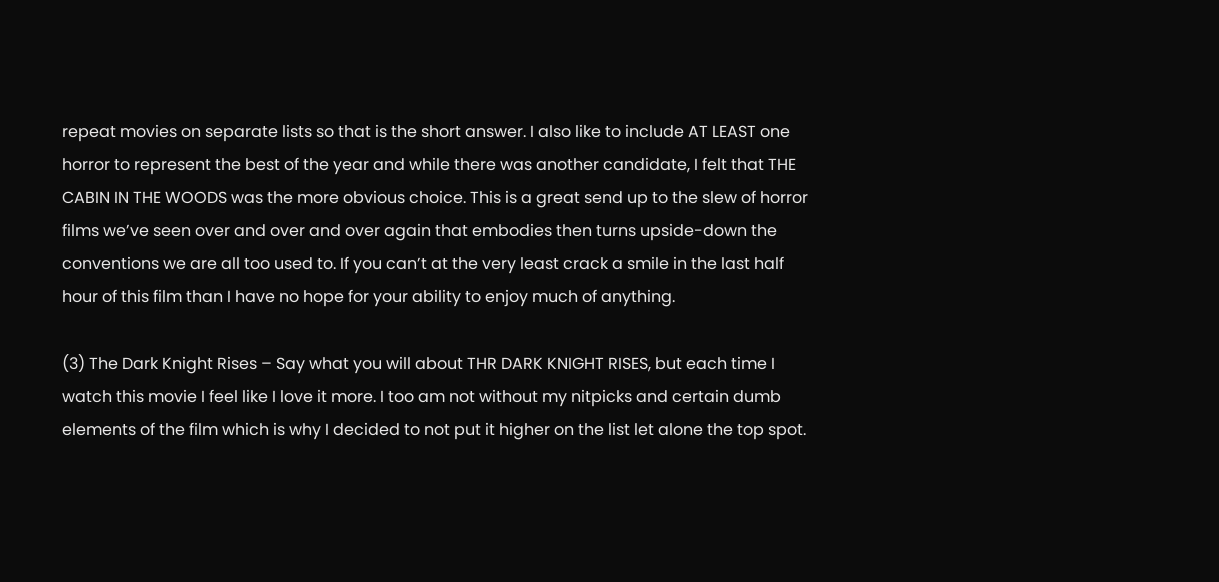repeat movies on separate lists so that is the short answer. I also like to include AT LEAST one horror to represent the best of the year and while there was another candidate, I felt that THE CABIN IN THE WOODS was the more obvious choice. This is a great send up to the slew of horror films we’ve seen over and over and over again that embodies then turns upside-down the conventions we are all too used to. If you can’t at the very least crack a smile in the last half hour of this film than I have no hope for your ability to enjoy much of anything.

(3) The Dark Knight Rises – Say what you will about THR DARK KNIGHT RISES, but each time I watch this movie I feel like I love it more. I too am not without my nitpicks and certain dumb elements of the film which is why I decided to not put it higher on the list let alone the top spot.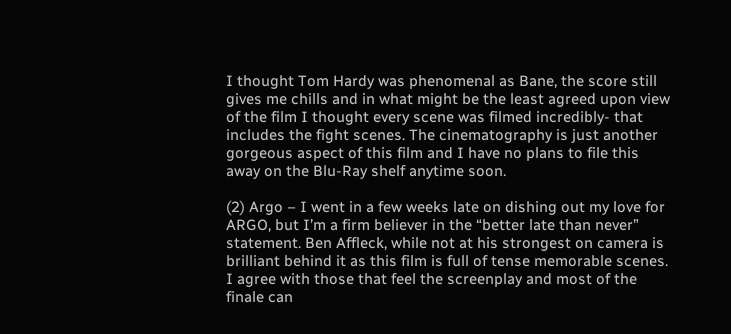I thought Tom Hardy was phenomenal as Bane, the score still gives me chills and in what might be the least agreed upon view of the film I thought every scene was filmed incredibly- that includes the fight scenes. The cinematography is just another gorgeous aspect of this film and I have no plans to file this away on the Blu-Ray shelf anytime soon.

(2) Argo – I went in a few weeks late on dishing out my love for ARGO, but I’m a firm believer in the “better late than never” statement. Ben Affleck, while not at his strongest on camera is brilliant behind it as this film is full of tense memorable scenes. I agree with those that feel the screenplay and most of the finale can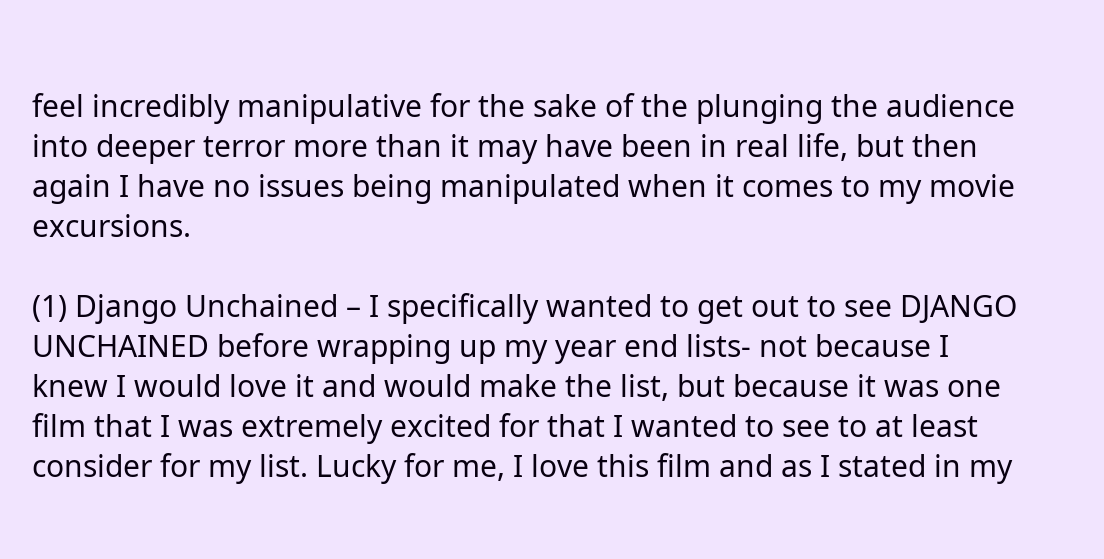feel incredibly manipulative for the sake of the plunging the audience into deeper terror more than it may have been in real life, but then again I have no issues being manipulated when it comes to my movie excursions.

(1) Django Unchained – I specifically wanted to get out to see DJANGO UNCHAINED before wrapping up my year end lists- not because I knew I would love it and would make the list, but because it was one film that I was extremely excited for that I wanted to see to at least consider for my list. Lucky for me, I love this film and as I stated in my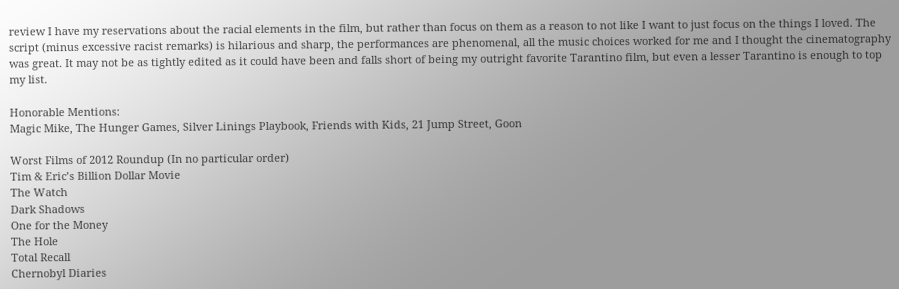review I have my reservations about the racial elements in the film, but rather than focus on them as a reason to not like I want to just focus on the things I loved. The script (minus excessive racist remarks) is hilarious and sharp, the performances are phenomenal, all the music choices worked for me and I thought the cinematography was great. It may not be as tightly edited as it could have been and falls short of being my outright favorite Tarantino film, but even a lesser Tarantino is enough to top my list.

Honorable Mentions:
Magic Mike, The Hunger Games, Silver Linings Playbook, Friends with Kids, 21 Jump Street, Goon

Worst Films of 2012 Roundup (In no particular order)
Tim & Eric’s Billion Dollar Movie
The Watch
Dark Shadows
One for the Money
The Hole
Total Recall
Chernobyl Diaries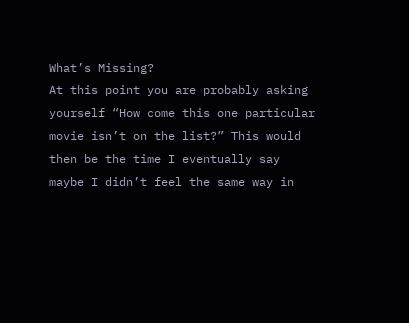What’s Missing?
At this point you are probably asking yourself “How come this one particular movie isn’t on the list?” This would then be the time I eventually say maybe I didn’t feel the same way in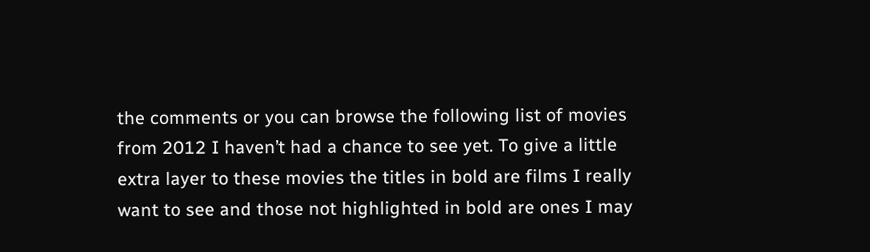the comments or you can browse the following list of movies from 2012 I haven’t had a chance to see yet. To give a little extra layer to these movies the titles in bold are films I really want to see and those not highlighted in bold are ones I may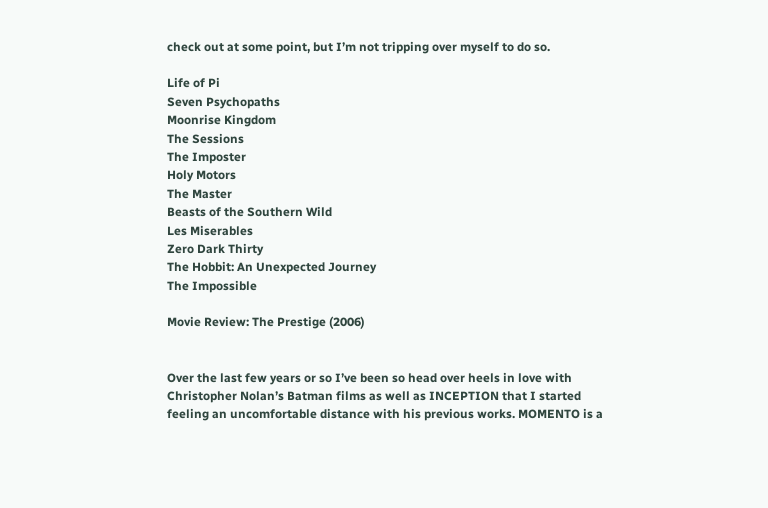check out at some point, but I’m not tripping over myself to do so.

Life of Pi
Seven Psychopaths
Moonrise Kingdom
The Sessions
The Imposter
Holy Motors
The Master
Beasts of the Southern Wild
Les Miserables
Zero Dark Thirty
The Hobbit: An Unexpected Journey
The Impossible

Movie Review: The Prestige (2006)


Over the last few years or so I’ve been so head over heels in love with Christopher Nolan’s Batman films as well as INCEPTION that I started feeling an uncomfortable distance with his previous works. MOMENTO is a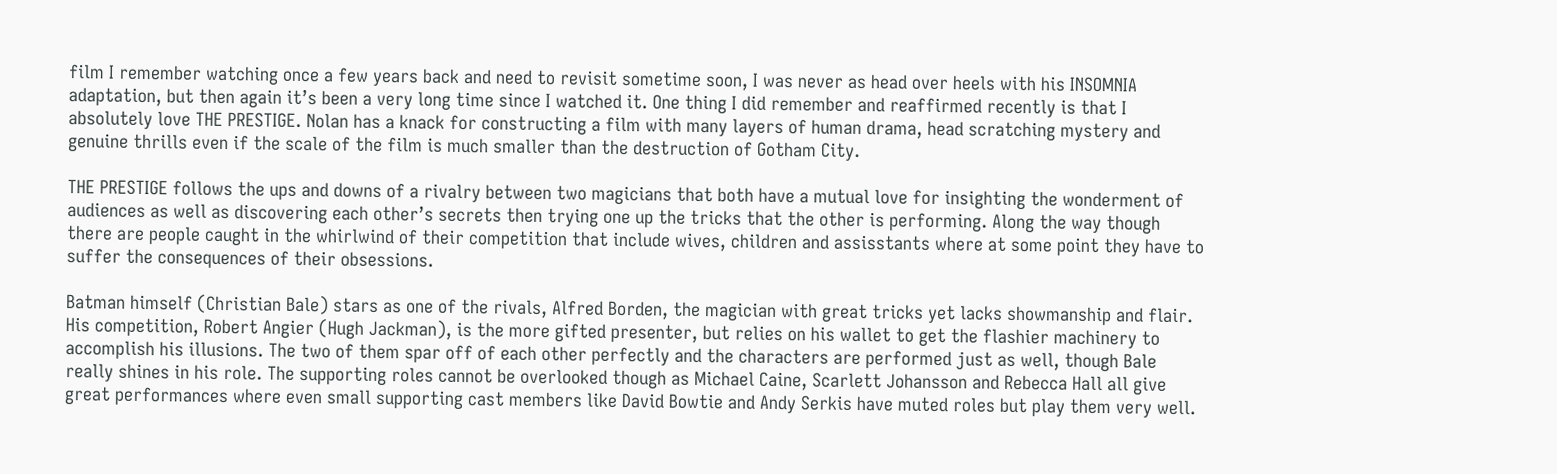film I remember watching once a few years back and need to revisit sometime soon, I was never as head over heels with his INSOMNIA adaptation, but then again it’s been a very long time since I watched it. One thing I did remember and reaffirmed recently is that I absolutely love THE PRESTIGE. Nolan has a knack for constructing a film with many layers of human drama, head scratching mystery and genuine thrills even if the scale of the film is much smaller than the destruction of Gotham City.

THE PRESTIGE follows the ups and downs of a rivalry between two magicians that both have a mutual love for insighting the wonderment of audiences as well as discovering each other’s secrets then trying one up the tricks that the other is performing. Along the way though there are people caught in the whirlwind of their competition that include wives, children and assisstants where at some point they have to suffer the consequences of their obsessions.

Batman himself (Christian Bale) stars as one of the rivals, Alfred Borden, the magician with great tricks yet lacks showmanship and flair. His competition, Robert Angier (Hugh Jackman), is the more gifted presenter, but relies on his wallet to get the flashier machinery to accomplish his illusions. The two of them spar off of each other perfectly and the characters are performed just as well, though Bale really shines in his role. The supporting roles cannot be overlooked though as Michael Caine, Scarlett Johansson and Rebecca Hall all give great performances where even small supporting cast members like David Bowtie and Andy Serkis have muted roles but play them very well.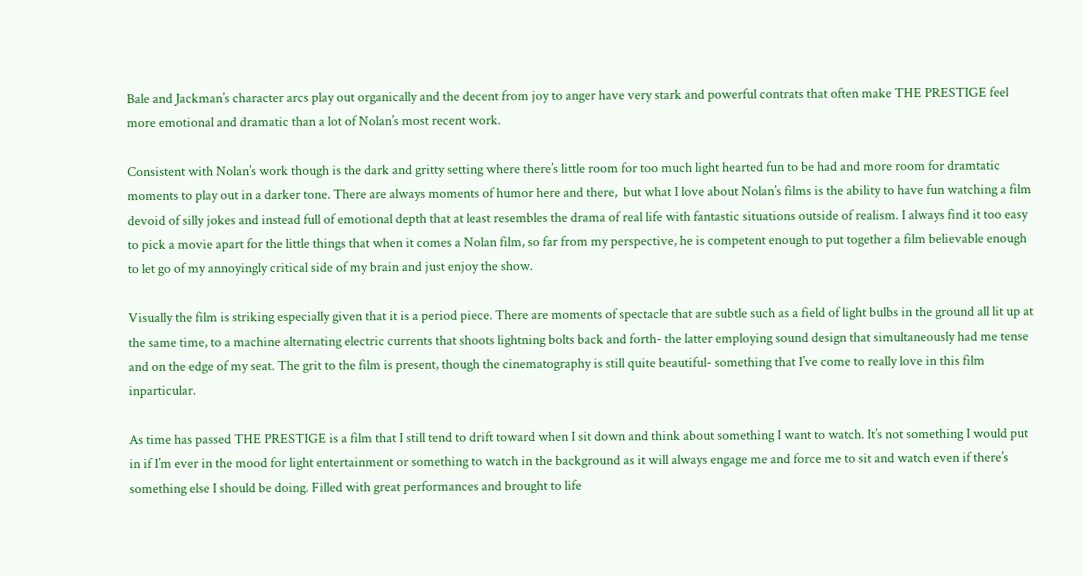Bale and Jackman’s character arcs play out organically and the decent from joy to anger have very stark and powerful contrats that often make THE PRESTIGE feel more emotional and dramatic than a lot of Nolan’s most recent work.

Consistent with Nolan’s work though is the dark and gritty setting where there’s little room for too much light hearted fun to be had and more room for dramtatic moments to play out in a darker tone. There are always moments of humor here and there,  but what I love about Nolan’s films is the ability to have fun watching a film devoid of silly jokes and instead full of emotional depth that at least resembles the drama of real life with fantastic situations outside of realism. I always find it too easy to pick a movie apart for the little things that when it comes a Nolan film, so far from my perspective, he is competent enough to put together a film believable enough to let go of my annoyingly critical side of my brain and just enjoy the show.

Visually the film is striking especially given that it is a period piece. There are moments of spectacle that are subtle such as a field of light bulbs in the ground all lit up at the same time, to a machine alternating electric currents that shoots lightning bolts back and forth- the latter employing sound design that simultaneously had me tense and on the edge of my seat. The grit to the film is present, though the cinematography is still quite beautiful- something that I’ve come to really love in this film inparticular.

As time has passed THE PRESTIGE is a film that I still tend to drift toward when I sit down and think about something I want to watch. It’s not something I would put in if I’m ever in the mood for light entertainment or something to watch in the background as it will always engage me and force me to sit and watch even if there’s something else I should be doing. Filled with great performances and brought to life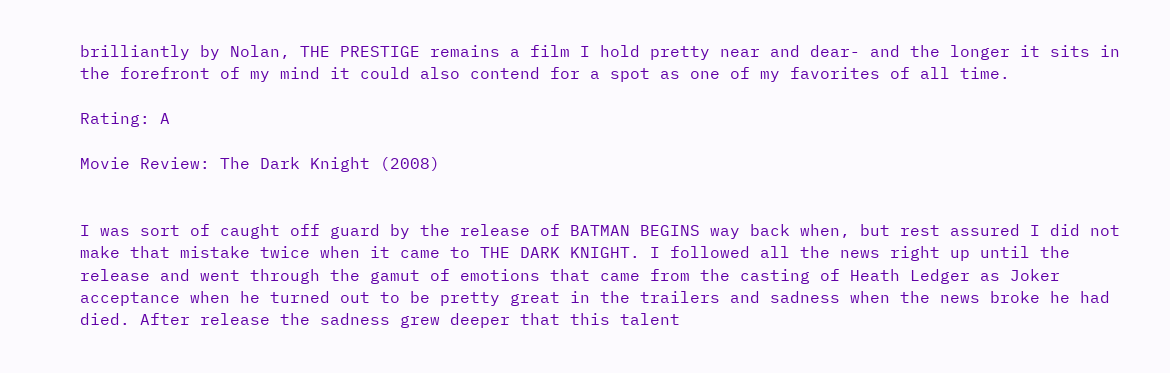brilliantly by Nolan, THE PRESTIGE remains a film I hold pretty near and dear- and the longer it sits in the forefront of my mind it could also contend for a spot as one of my favorites of all time.

Rating: A

Movie Review: The Dark Knight (2008)


I was sort of caught off guard by the release of BATMAN BEGINS way back when, but rest assured I did not make that mistake twice when it came to THE DARK KNIGHT. I followed all the news right up until the release and went through the gamut of emotions that came from the casting of Heath Ledger as Joker acceptance when he turned out to be pretty great in the trailers and sadness when the news broke he had died. After release the sadness grew deeper that this talent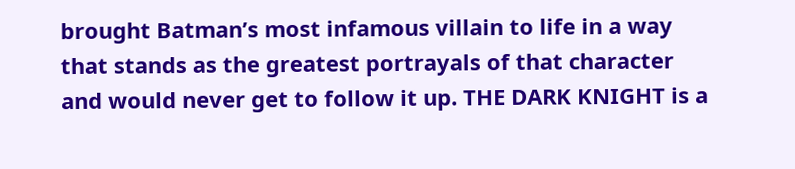brought Batman’s most infamous villain to life in a way that stands as the greatest portrayals of that character and would never get to follow it up. THE DARK KNIGHT is a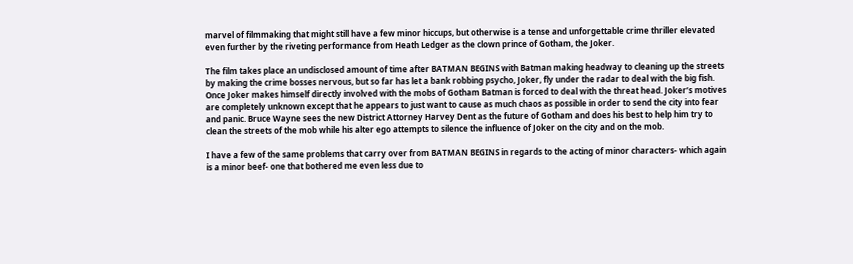marvel of filmmaking that might still have a few minor hiccups, but otherwise is a tense and unforgettable crime thriller elevated even further by the riveting performance from Heath Ledger as the clown prince of Gotham, the Joker.

The film takes place an undisclosed amount of time after BATMAN BEGINS with Batman making headway to cleaning up the streets by making the crime bosses nervous, but so far has let a bank robbing psycho, Joker, fly under the radar to deal with the big fish. Once Joker makes himself directly involved with the mobs of Gotham Batman is forced to deal with the threat head. Joker’s motives are completely unknown except that he appears to just want to cause as much chaos as possible in order to send the city into fear and panic. Bruce Wayne sees the new District Attorney Harvey Dent as the future of Gotham and does his best to help him try to clean the streets of the mob while his alter ego attempts to silence the influence of Joker on the city and on the mob.

I have a few of the same problems that carry over from BATMAN BEGINS in regards to the acting of minor characters- which again is a minor beef- one that bothered me even less due to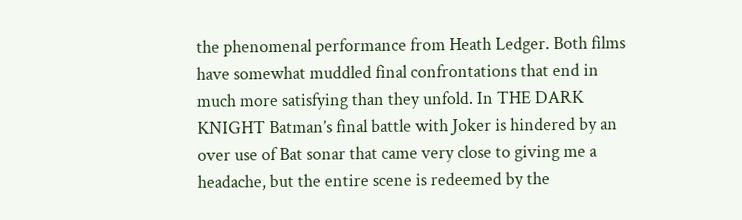the phenomenal performance from Heath Ledger. Both films have somewhat muddled final confrontations that end in much more satisfying than they unfold. In THE DARK KNIGHT Batman’s final battle with Joker is hindered by an over use of Bat sonar that came very close to giving me a headache, but the entire scene is redeemed by the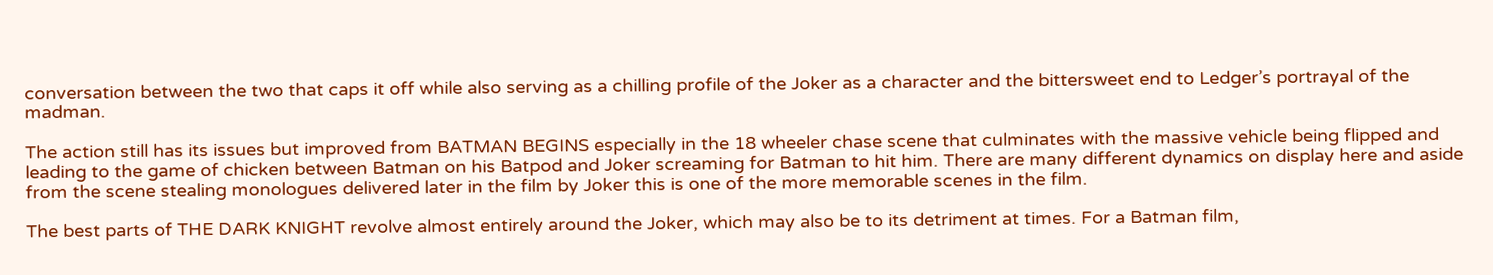conversation between the two that caps it off while also serving as a chilling profile of the Joker as a character and the bittersweet end to Ledger’s portrayal of the madman.

The action still has its issues but improved from BATMAN BEGINS especially in the 18 wheeler chase scene that culminates with the massive vehicle being flipped and leading to the game of chicken between Batman on his Batpod and Joker screaming for Batman to hit him. There are many different dynamics on display here and aside from the scene stealing monologues delivered later in the film by Joker this is one of the more memorable scenes in the film.

The best parts of THE DARK KNIGHT revolve almost entirely around the Joker, which may also be to its detriment at times. For a Batman film,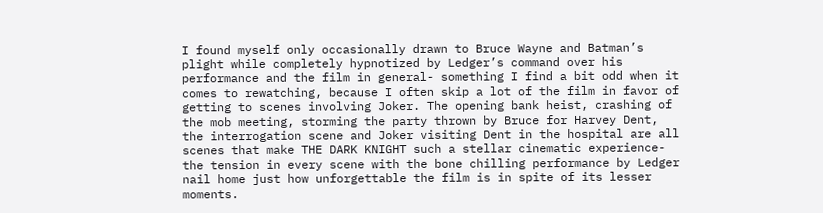I found myself only occasionally drawn to Bruce Wayne and Batman’s plight while completely hypnotized by Ledger’s command over his performance and the film in general- something I find a bit odd when it comes to rewatching, because I often skip a lot of the film in favor of getting to scenes involving Joker. The opening bank heist, crashing of the mob meeting, storming the party thrown by Bruce for Harvey Dent, the interrogation scene and Joker visiting Dent in the hospital are all scenes that make THE DARK KNIGHT such a stellar cinematic experience- the tension in every scene with the bone chilling performance by Ledger nail home just how unforgettable the film is in spite of its lesser moments.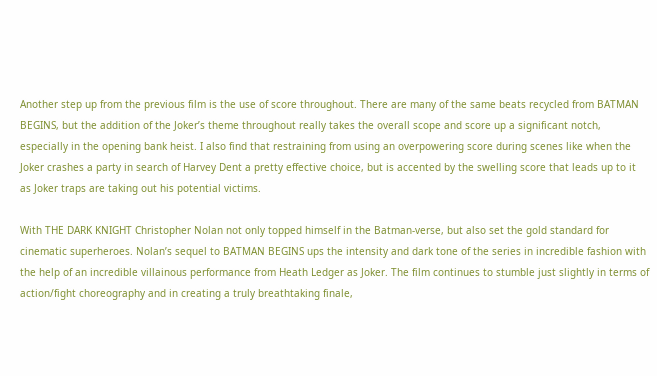Another step up from the previous film is the use of score throughout. There are many of the same beats recycled from BATMAN BEGINS, but the addition of the Joker’s theme throughout really takes the overall scope and score up a significant notch, especially in the opening bank heist. I also find that restraining from using an overpowering score during scenes like when the Joker crashes a party in search of Harvey Dent a pretty effective choice, but is accented by the swelling score that leads up to it as Joker traps are taking out his potential victims.

With THE DARK KNIGHT Christopher Nolan not only topped himself in the Batman-verse, but also set the gold standard for cinematic superheroes. Nolan’s sequel to BATMAN BEGINS ups the intensity and dark tone of the series in incredible fashion with the help of an incredible villainous performance from Heath Ledger as Joker. The film continues to stumble just slightly in terms of action/fight choreography and in creating a truly breathtaking finale,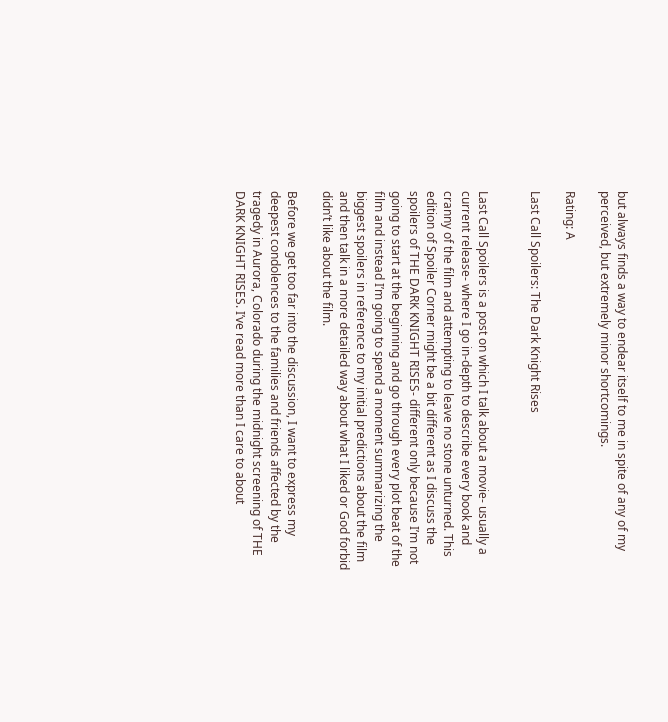but always finds a way to endear itself to me in spite of any of my perceived, but extremely minor shortcomings.

Rating: A

Last Call Spoilers: The Dark Knight Rises


Last Call Spoilers is a post on which I talk about a movie- usually a current release- where I go in-depth to describe every book and cranny of the film and attempting to leave no stone unturned. This edition of Spoiler Corner might be a bit different as I discuss the spoilers of THE DARK KNIGHT RISES- different only because I’m not going to start at the beginning and go through every plot beat of the film and instead I’m going to spend a moment summarizing the biggest spoilers in reference to my initial predictions about the film and then talk in a more detailed way about what I liked or God forbid didn’t like about the film.

Before we get too far into the discussion, I want to express my deepest condolences to the families and friends affected by the tragedy in Aurora, Colorado during the midnight screening of THE DARK KNIGHT RISES. I’ve read more than I care to about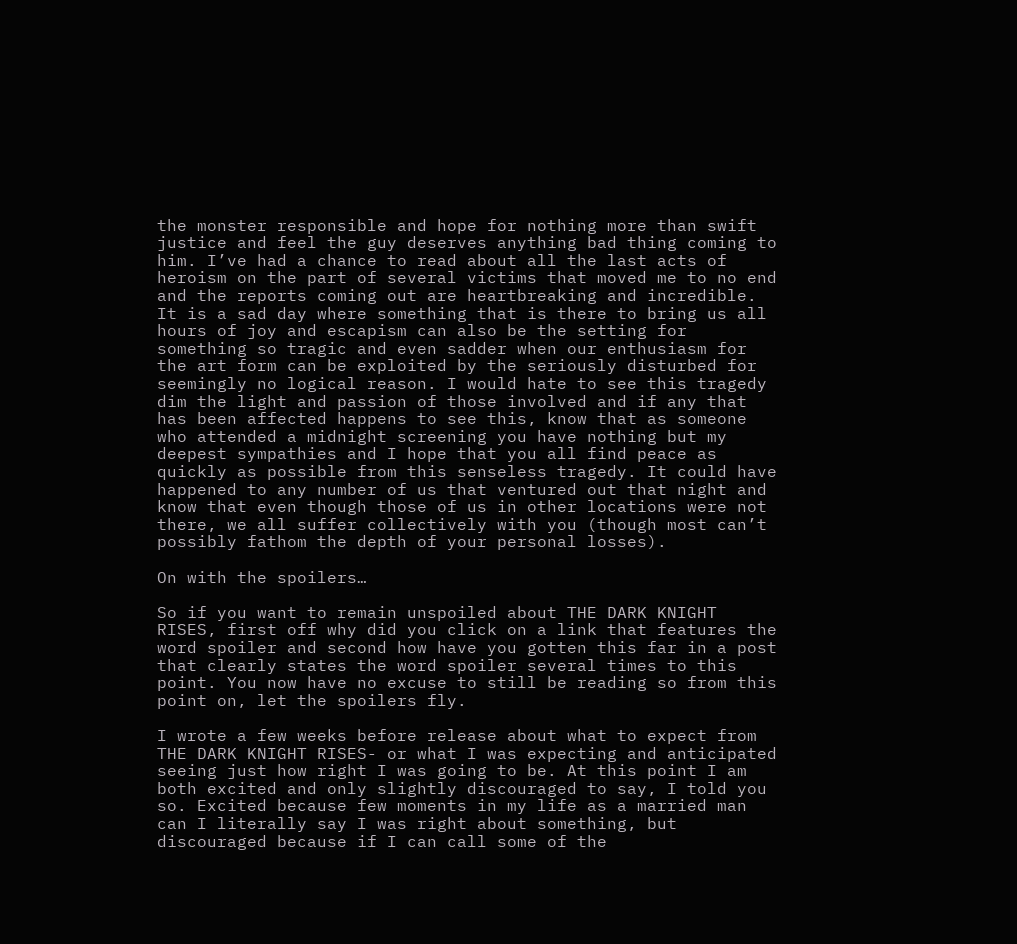the monster responsible and hope for nothing more than swift justice and feel the guy deserves anything bad thing coming to him. I’ve had a chance to read about all the last acts of heroism on the part of several victims that moved me to no end and the reports coming out are heartbreaking and incredible. It is a sad day where something that is there to bring us all hours of joy and escapism can also be the setting for something so tragic and even sadder when our enthusiasm for the art form can be exploited by the seriously disturbed for seemingly no logical reason. I would hate to see this tragedy dim the light and passion of those involved and if any that has been affected happens to see this, know that as someone who attended a midnight screening you have nothing but my deepest sympathies and I hope that you all find peace as quickly as possible from this senseless tragedy. It could have happened to any number of us that ventured out that night and know that even though those of us in other locations were not there, we all suffer collectively with you (though most can’t possibly fathom the depth of your personal losses).

On with the spoilers…

So if you want to remain unspoiled about THE DARK KNIGHT RISES, first off why did you click on a link that features the word spoiler and second how have you gotten this far in a post that clearly states the word spoiler several times to this point. You now have no excuse to still be reading so from this point on, let the spoilers fly.

I wrote a few weeks before release about what to expect from THE DARK KNIGHT RISES- or what I was expecting and anticipated seeing just how right I was going to be. At this point I am both excited and only slightly discouraged to say, I told you so. Excited because few moments in my life as a married man can I literally say I was right about something, but discouraged because if I can call some of the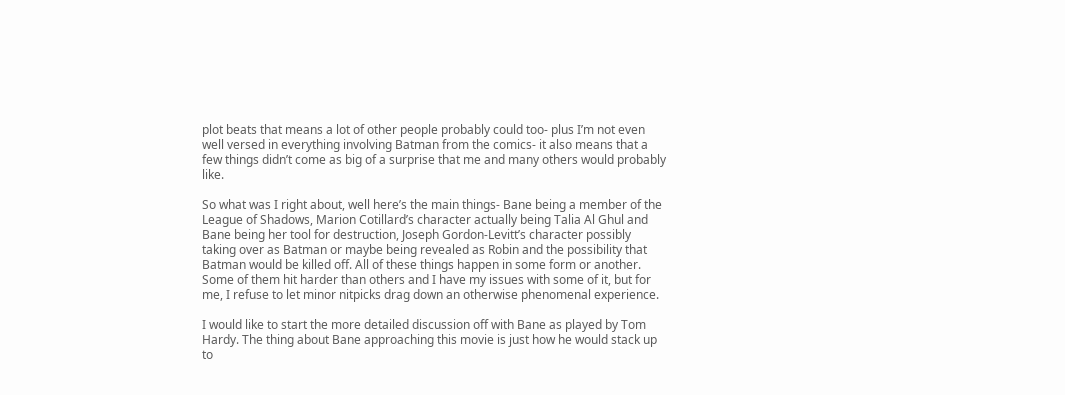plot beats that means a lot of other people probably could too- plus I’m not even well versed in everything involving Batman from the comics- it also means that a few things didn’t come as big of a surprise that me and many others would probably like.

So what was I right about, well here’s the main things- Bane being a member of the League of Shadows, Marion Cotillard’s character actually being Talia Al Ghul and Bane being her tool for destruction, Joseph Gordon-Levitt’s character possibly taking over as Batman or maybe being revealed as Robin and the possibility that Batman would be killed off. All of these things happen in some form or another. Some of them hit harder than others and I have my issues with some of it, but for me, I refuse to let minor nitpicks drag down an otherwise phenomenal experience.

I would like to start the more detailed discussion off with Bane as played by Tom Hardy. The thing about Bane approaching this movie is just how he would stack up to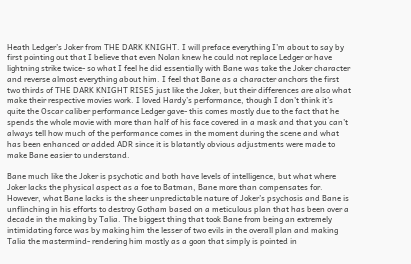Heath Ledger’s Joker from THE DARK KNIGHT. I will preface everything I’m about to say by first pointing out that I believe that even Nolan knew he could not replace Ledger or have lightning strike twice- so what I feel he did essentially with Bane was take the Joker character and reverse almost everything about him. I feel that Bane as a character anchors the first two thirds of THE DARK KNIGHT RISES just like the Joker, but their differences are also what make their respective movies work. I loved Hardy’s performance, though I don’t think it’s quite the Oscar caliber performance Ledger gave- this comes mostly due to the fact that he spends the whole movie with more than half of his face covered in a mask and that you can’t always tell how much of the performance comes in the moment during the scene and what has been enhanced or added ADR since it is blatantly obvious adjustments were made to make Bane easier to understand.

Bane much like the Joker is psychotic and both have levels of intelligence, but what where Joker lacks the physical aspect as a foe to Batman, Bane more than compensates for. However, what Bane lacks is the sheer unpredictable nature of Joker’s psychosis and Bane is unflinching in his efforts to destroy Gotham based on a meticulous plan that has been over a decade in the making by Talia. The biggest thing that took Bane from being an extremely intimidating force was by making him the lesser of two evils in the overall plan and making Talia the mastermind- rendering him mostly as a goon that simply is pointed in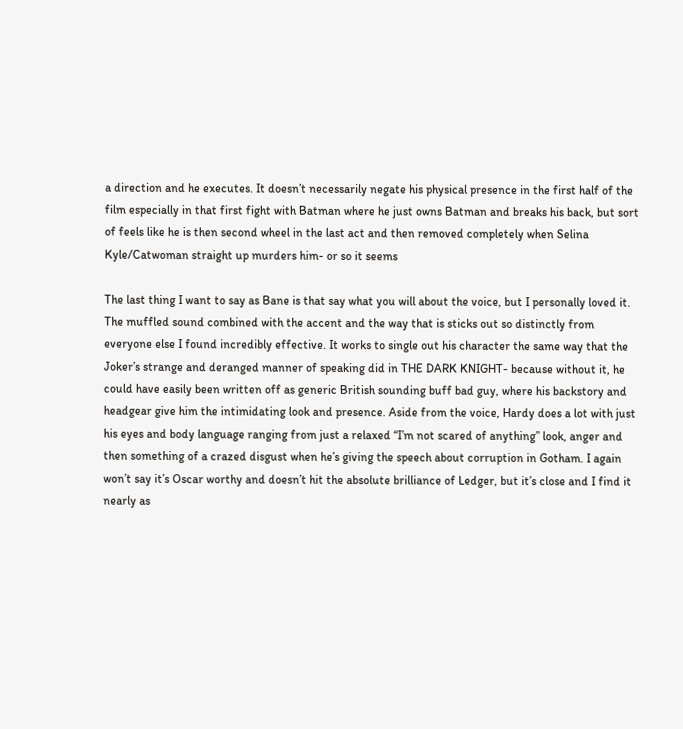a direction and he executes. It doesn’t necessarily negate his physical presence in the first half of the film especially in that first fight with Batman where he just owns Batman and breaks his back, but sort of feels like he is then second wheel in the last act and then removed completely when Selina Kyle/Catwoman straight up murders him- or so it seems

The last thing I want to say as Bane is that say what you will about the voice, but I personally loved it. The muffled sound combined with the accent and the way that is sticks out so distinctly from everyone else I found incredibly effective. It works to single out his character the same way that the Joker’s strange and deranged manner of speaking did in THE DARK KNIGHT- because without it, he could have easily been written off as generic British sounding buff bad guy, where his backstory and headgear give him the intimidating look and presence. Aside from the voice, Hardy does a lot with just his eyes and body language ranging from just a relaxed “I’m not scared of anything” look, anger and then something of a crazed disgust when he’s giving the speech about corruption in Gotham. I again won’t say it’s Oscar worthy and doesn’t hit the absolute brilliance of Ledger, but it’s close and I find it nearly as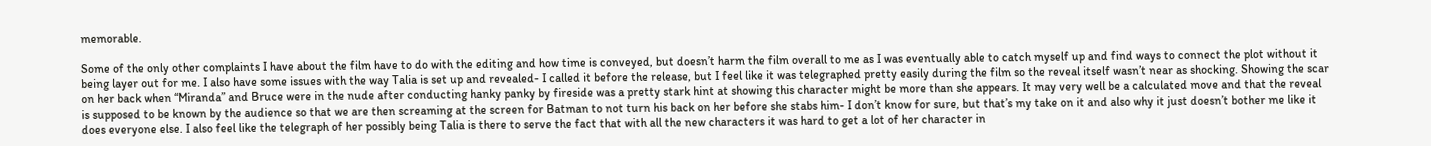memorable.

Some of the only other complaints I have about the film have to do with the editing and how time is conveyed, but doesn’t harm the film overall to me as I was eventually able to catch myself up and find ways to connect the plot without it being layer out for me. I also have some issues with the way Talia is set up and revealed- I called it before the release, but I feel like it was telegraphed pretty easily during the film so the reveal itself wasn’t near as shocking. Showing the scar on her back when “Miranda” and Bruce were in the nude after conducting hanky panky by fireside was a pretty stark hint at showing this character might be more than she appears. It may very well be a calculated move and that the reveal is supposed to be known by the audience so that we are then screaming at the screen for Batman to not turn his back on her before she stabs him- I don’t know for sure, but that’s my take on it and also why it just doesn’t bother me like it does everyone else. I also feel like the telegraph of her possibly being Talia is there to serve the fact that with all the new characters it was hard to get a lot of her character in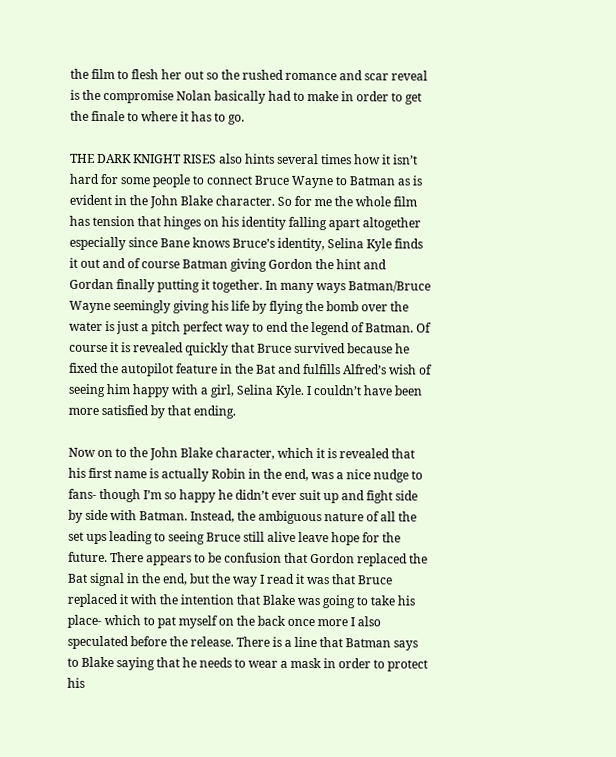the film to flesh her out so the rushed romance and scar reveal is the compromise Nolan basically had to make in order to get the finale to where it has to go.

THE DARK KNIGHT RISES also hints several times how it isn’t hard for some people to connect Bruce Wayne to Batman as is evident in the John Blake character. So for me the whole film has tension that hinges on his identity falling apart altogether especially since Bane knows Bruce’s identity, Selina Kyle finds it out and of course Batman giving Gordon the hint and Gordan finally putting it together. In many ways Batman/Bruce Wayne seemingly giving his life by flying the bomb over the water is just a pitch perfect way to end the legend of Batman. Of course it is revealed quickly that Bruce survived because he fixed the autopilot feature in the Bat and fulfills Alfred’s wish of seeing him happy with a girl, Selina Kyle. I couldn’t have been more satisfied by that ending.

Now on to the John Blake character, which it is revealed that his first name is actually Robin in the end, was a nice nudge to fans- though I’m so happy he didn’t ever suit up and fight side by side with Batman. Instead, the ambiguous nature of all the set ups leading to seeing Bruce still alive leave hope for the future. There appears to be confusion that Gordon replaced the Bat signal in the end, but the way I read it was that Bruce replaced it with the intention that Blake was going to take his place- which to pat myself on the back once more I also speculated before the release. There is a line that Batman says to Blake saying that he needs to wear a mask in order to protect his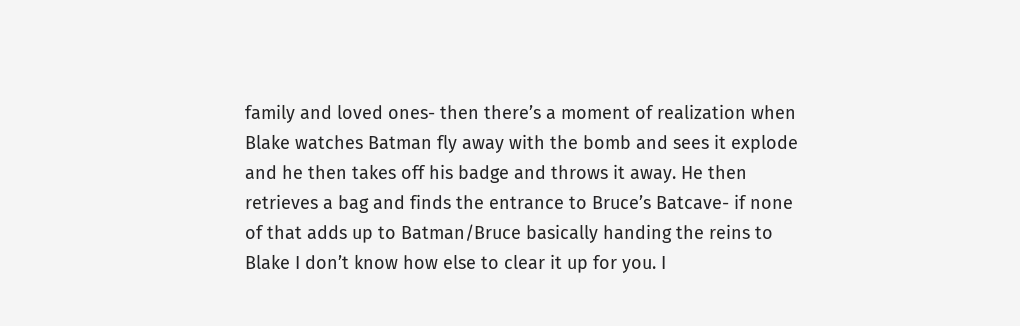family and loved ones- then there’s a moment of realization when Blake watches Batman fly away with the bomb and sees it explode and he then takes off his badge and throws it away. He then retrieves a bag and finds the entrance to Bruce’s Batcave- if none of that adds up to Batman/Bruce basically handing the reins to Blake I don’t know how else to clear it up for you. I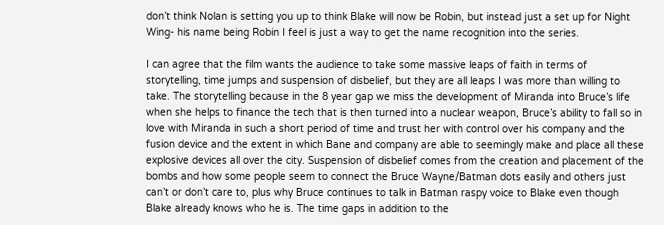don’t think Nolan is setting you up to think Blake will now be Robin, but instead just a set up for Night Wing- his name being Robin I feel is just a way to get the name recognition into the series.

I can agree that the film wants the audience to take some massive leaps of faith in terms of storytelling, time jumps and suspension of disbelief, but they are all leaps I was more than willing to take. The storytelling because in the 8 year gap we miss the development of Miranda into Bruce’s life when she helps to finance the tech that is then turned into a nuclear weapon, Bruce’s ability to fall so in love with Miranda in such a short period of time and trust her with control over his company and the fusion device and the extent in which Bane and company are able to seemingly make and place all these explosive devices all over the city. Suspension of disbelief comes from the creation and placement of the bombs and how some people seem to connect the Bruce Wayne/Batman dots easily and others just can’t or don’t care to, plus why Bruce continues to talk in Batman raspy voice to Blake even though Blake already knows who he is. The time gaps in addition to the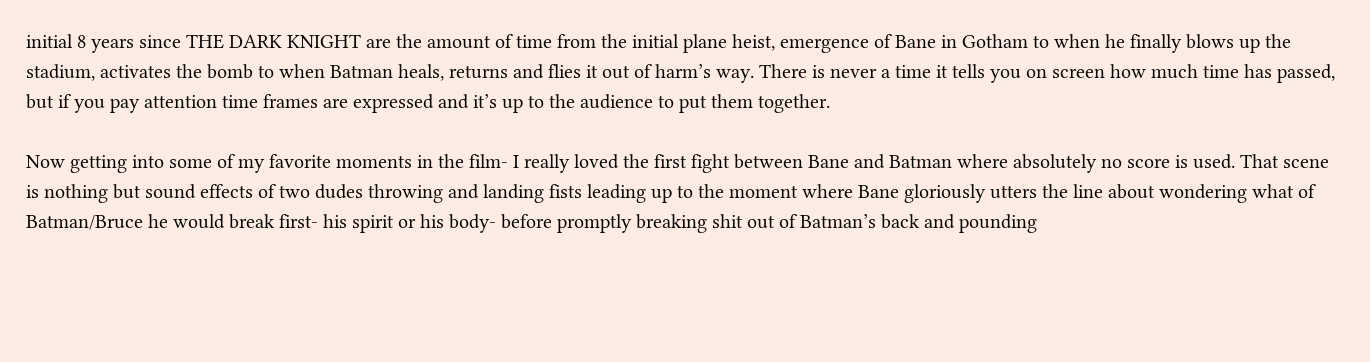initial 8 years since THE DARK KNIGHT are the amount of time from the initial plane heist, emergence of Bane in Gotham to when he finally blows up the stadium, activates the bomb to when Batman heals, returns and flies it out of harm’s way. There is never a time it tells you on screen how much time has passed, but if you pay attention time frames are expressed and it’s up to the audience to put them together.

Now getting into some of my favorite moments in the film- I really loved the first fight between Bane and Batman where absolutely no score is used. That scene is nothing but sound effects of two dudes throwing and landing fists leading up to the moment where Bane gloriously utters the line about wondering what of Batman/Bruce he would break first- his spirit or his body- before promptly breaking shit out of Batman’s back and pounding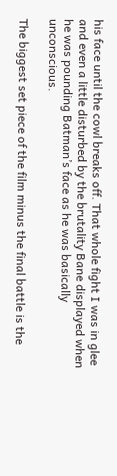his face until the cowl breaks off. That whole fight I was in glee and even a little disturbed by the brutality Bane displayed when he was pounding Batman’s face as he was basically unconscious.

The biggest set piece of the film minus the final battle is the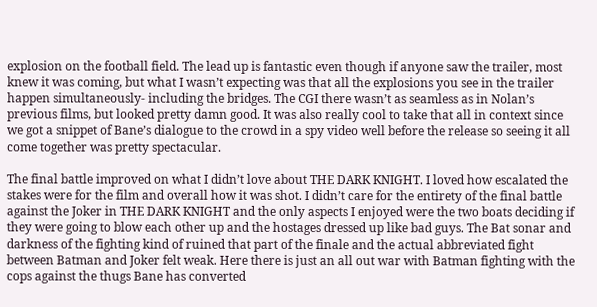explosion on the football field. The lead up is fantastic even though if anyone saw the trailer, most knew it was coming, but what I wasn’t expecting was that all the explosions you see in the trailer happen simultaneously- including the bridges. The CGI there wasn’t as seamless as in Nolan’s previous films, but looked pretty damn good. It was also really cool to take that all in context since we got a snippet of Bane’s dialogue to the crowd in a spy video well before the release so seeing it all come together was pretty spectacular.

The final battle improved on what I didn’t love about THE DARK KNIGHT. I loved how escalated the stakes were for the film and overall how it was shot. I didn’t care for the entirety of the final battle against the Joker in THE DARK KNIGHT and the only aspects I enjoyed were the two boats deciding if they were going to blow each other up and the hostages dressed up like bad guys. The Bat sonar and darkness of the fighting kind of ruined that part of the finale and the actual abbreviated fight between Batman and Joker felt weak. Here there is just an all out war with Batman fighting with the cops against the thugs Bane has converted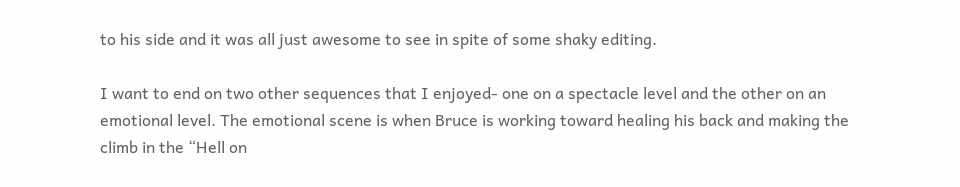to his side and it was all just awesome to see in spite of some shaky editing.

I want to end on two other sequences that I enjoyed- one on a spectacle level and the other on an emotional level. The emotional scene is when Bruce is working toward healing his back and making the climb in the “Hell on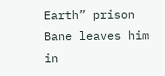Earth” prison Bane leaves him in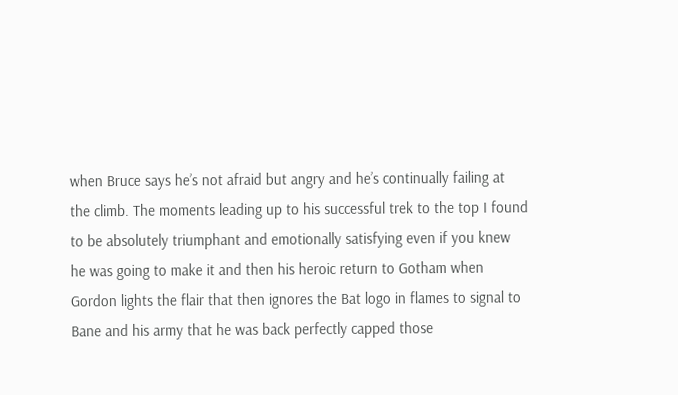when Bruce says he’s not afraid but angry and he’s continually failing at the climb. The moments leading up to his successful trek to the top I found to be absolutely triumphant and emotionally satisfying even if you knew he was going to make it and then his heroic return to Gotham when Gordon lights the flair that then ignores the Bat logo in flames to signal to Bane and his army that he was back perfectly capped those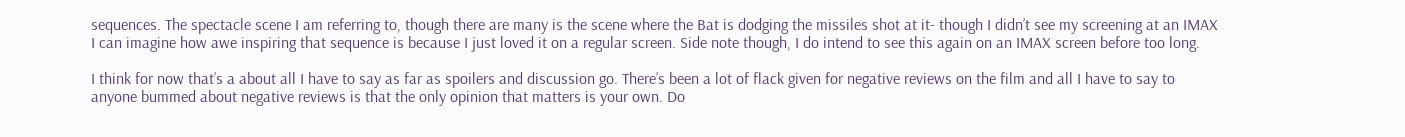sequences. The spectacle scene I am referring to, though there are many is the scene where the Bat is dodging the missiles shot at it- though I didn’t see my screening at an IMAX I can imagine how awe inspiring that sequence is because I just loved it on a regular screen. Side note though, I do intend to see this again on an IMAX screen before too long.

I think for now that’s a about all I have to say as far as spoilers and discussion go. There’s been a lot of flack given for negative reviews on the film and all I have to say to anyone bummed about negative reviews is that the only opinion that matters is your own. Do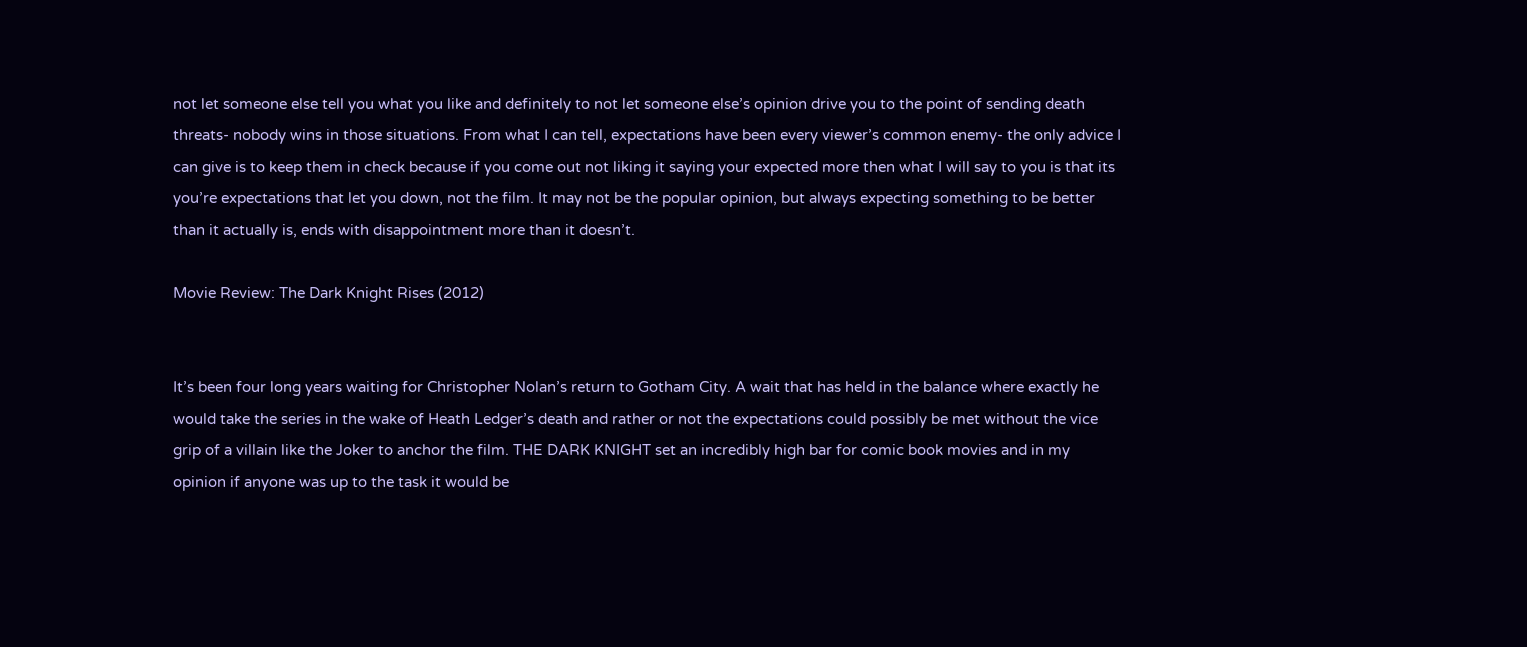not let someone else tell you what you like and definitely to not let someone else’s opinion drive you to the point of sending death threats- nobody wins in those situations. From what I can tell, expectations have been every viewer’s common enemy- the only advice I can give is to keep them in check because if you come out not liking it saying your expected more then what I will say to you is that its you’re expectations that let you down, not the film. It may not be the popular opinion, but always expecting something to be better than it actually is, ends with disappointment more than it doesn’t.

Movie Review: The Dark Knight Rises (2012)


It’s been four long years waiting for Christopher Nolan’s return to Gotham City. A wait that has held in the balance where exactly he would take the series in the wake of Heath Ledger’s death and rather or not the expectations could possibly be met without the vice grip of a villain like the Joker to anchor the film. THE DARK KNIGHT set an incredibly high bar for comic book movies and in my opinion if anyone was up to the task it would be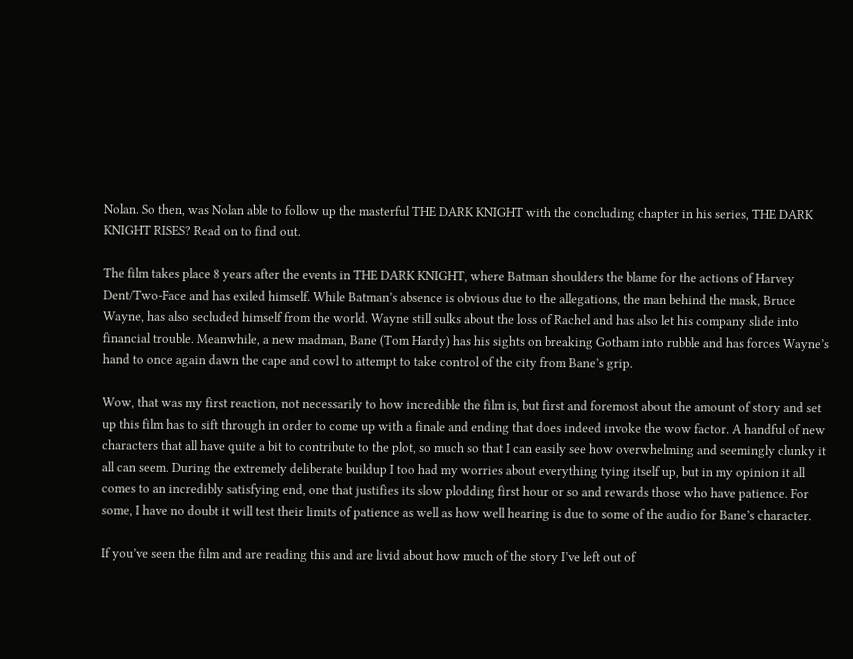Nolan. So then, was Nolan able to follow up the masterful THE DARK KNIGHT with the concluding chapter in his series, THE DARK KNIGHT RISES? Read on to find out.

The film takes place 8 years after the events in THE DARK KNIGHT, where Batman shoulders the blame for the actions of Harvey Dent/Two-Face and has exiled himself. While Batman’s absence is obvious due to the allegations, the man behind the mask, Bruce Wayne, has also secluded himself from the world. Wayne still sulks about the loss of Rachel and has also let his company slide into financial trouble. Meanwhile, a new madman, Bane (Tom Hardy) has his sights on breaking Gotham into rubble and has forces Wayne’s hand to once again dawn the cape and cowl to attempt to take control of the city from Bane’s grip.

Wow, that was my first reaction, not necessarily to how incredible the film is, but first and foremost about the amount of story and set up this film has to sift through in order to come up with a finale and ending that does indeed invoke the wow factor. A handful of new characters that all have quite a bit to contribute to the plot, so much so that I can easily see how overwhelming and seemingly clunky it all can seem. During the extremely deliberate buildup I too had my worries about everything tying itself up, but in my opinion it all comes to an incredibly satisfying end, one that justifies its slow plodding first hour or so and rewards those who have patience. For some, I have no doubt it will test their limits of patience as well as how well hearing is due to some of the audio for Bane’s character.

If you’ve seen the film and are reading this and are livid about how much of the story I’ve left out of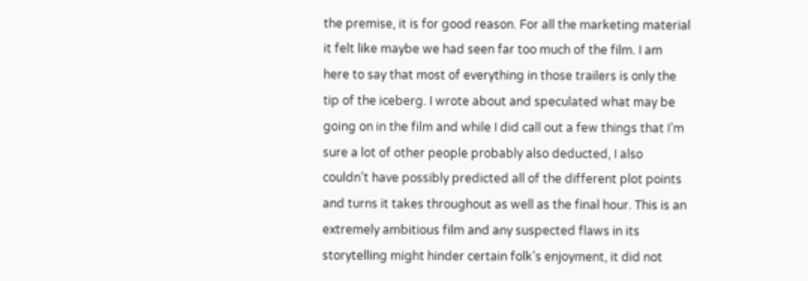the premise, it is for good reason. For all the marketing material it felt like maybe we had seen far too much of the film. I am here to say that most of everything in those trailers is only the tip of the iceberg. I wrote about and speculated what may be going on in the film and while I did call out a few things that I’m sure a lot of other people probably also deducted, I also couldn’t have possibly predicted all of the different plot points and turns it takes throughout as well as the final hour. This is an extremely ambitious film and any suspected flaws in its storytelling might hinder certain folk’s enjoyment, it did not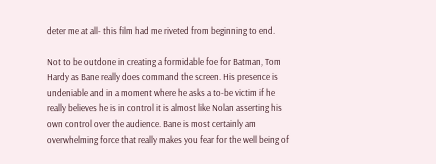deter me at all- this film had me riveted from beginning to end.

Not to be outdone in creating a formidable foe for Batman, Tom Hardy as Bane really does command the screen. His presence is undeniable and in a moment where he asks a to-be victim if he really believes he is in control it is almost like Nolan asserting his own control over the audience. Bane is most certainly am overwhelming force that really makes you fear for the well being of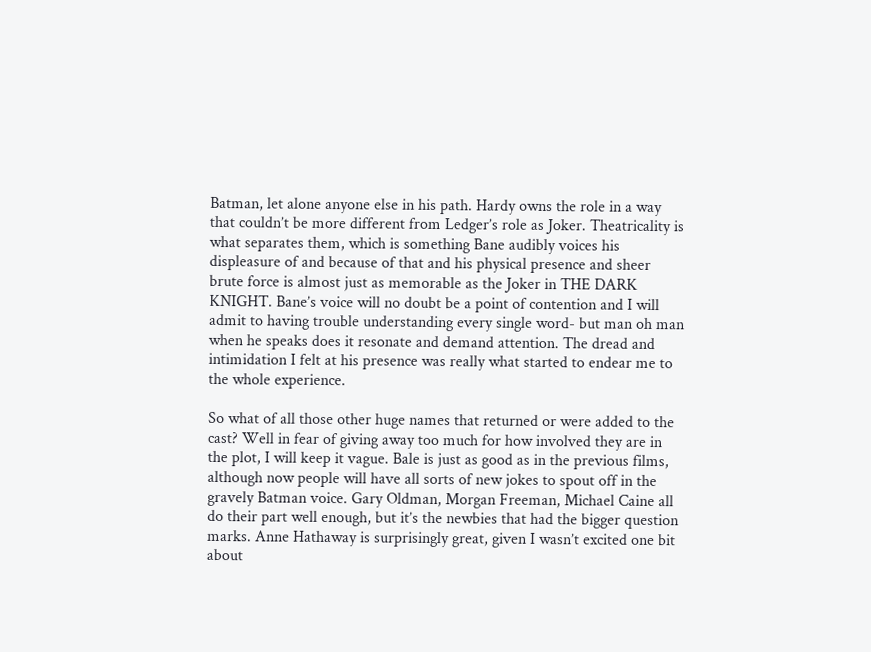Batman, let alone anyone else in his path. Hardy owns the role in a way that couldn’t be more different from Ledger’s role as Joker. Theatricality is what separates them, which is something Bane audibly voices his displeasure of and because of that and his physical presence and sheer brute force is almost just as memorable as the Joker in THE DARK KNIGHT. Bane’s voice will no doubt be a point of contention and I will admit to having trouble understanding every single word- but man oh man when he speaks does it resonate and demand attention. The dread and intimidation I felt at his presence was really what started to endear me to the whole experience.

So what of all those other huge names that returned or were added to the cast? Well in fear of giving away too much for how involved they are in the plot, I will keep it vague. Bale is just as good as in the previous films, although now people will have all sorts of new jokes to spout off in the gravely Batman voice. Gary Oldman, Morgan Freeman, Michael Caine all do their part well enough, but it’s the newbies that had the bigger question marks. Anne Hathaway is surprisingly great, given I wasn’t excited one bit about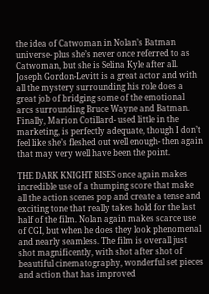the idea of Catwoman in Nolan’s Batman universe- plus she’s never once referred to as Catwoman, but she is Selina Kyle after all. Joseph Gordon-Levitt is a great actor and with all the mystery surrounding his role does a great job of bridging some of the emotional arcs surrounding Bruce Wayne and Batman. Finally, Marion Cotillard- used little in the marketing, is perfectly adequate, though I don’t feel like she’s fleshed out well enough- then again that may very well have been the point.

THE DARK KNIGHT RISES once again makes incredible use of a thumping score that make all the action scenes pop and create a tense and exciting tone that really takes hold for the last half of the film. Nolan again makes scarce use of CGI, but when he does they look phenomenal and nearly seamless. The film is overall just shot magnificently, with shot after shot of beautiful cinematography, wonderful set pieces and action that has improved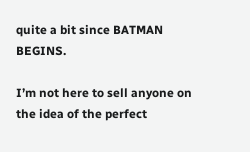quite a bit since BATMAN BEGINS.

I’m not here to sell anyone on the idea of the perfect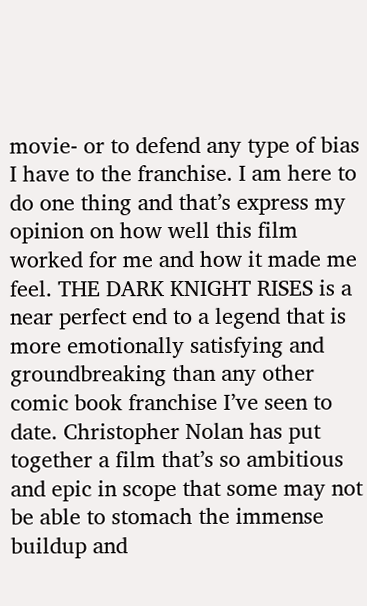movie- or to defend any type of bias I have to the franchise. I am here to do one thing and that’s express my opinion on how well this film worked for me and how it made me feel. THE DARK KNIGHT RISES is a near perfect end to a legend that is more emotionally satisfying and groundbreaking than any other comic book franchise I’ve seen to date. Christopher Nolan has put together a film that’s so ambitious and epic in scope that some may not be able to stomach the immense buildup and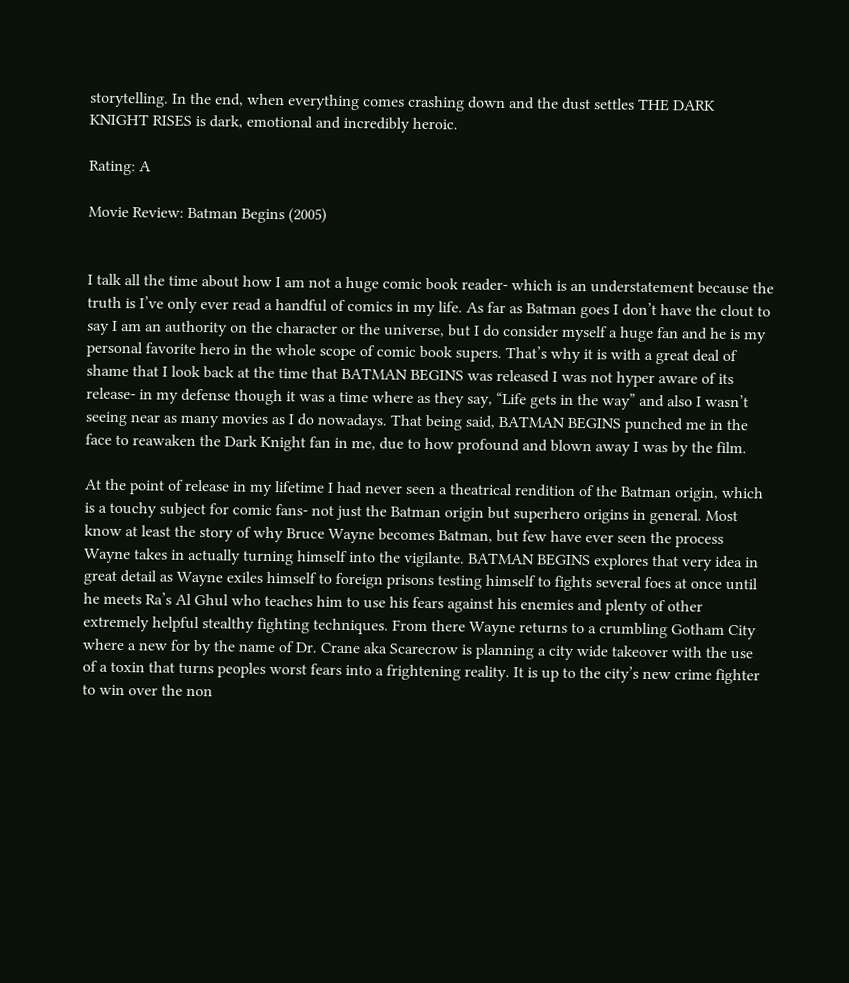storytelling. In the end, when everything comes crashing down and the dust settles THE DARK KNIGHT RISES is dark, emotional and incredibly heroic.

Rating: A

Movie Review: Batman Begins (2005)


I talk all the time about how I am not a huge comic book reader- which is an understatement because the truth is I’ve only ever read a handful of comics in my life. As far as Batman goes I don’t have the clout to say I am an authority on the character or the universe, but I do consider myself a huge fan and he is my personal favorite hero in the whole scope of comic book supers. That’s why it is with a great deal of shame that I look back at the time that BATMAN BEGINS was released I was not hyper aware of its release- in my defense though it was a time where as they say, “Life gets in the way” and also I wasn’t seeing near as many movies as I do nowadays. That being said, BATMAN BEGINS punched me in the face to reawaken the Dark Knight fan in me, due to how profound and blown away I was by the film.

At the point of release in my lifetime I had never seen a theatrical rendition of the Batman origin, which is a touchy subject for comic fans- not just the Batman origin but superhero origins in general. Most know at least the story of why Bruce Wayne becomes Batman, but few have ever seen the process Wayne takes in actually turning himself into the vigilante. BATMAN BEGINS explores that very idea in great detail as Wayne exiles himself to foreign prisons testing himself to fights several foes at once until he meets Ra’s Al Ghul who teaches him to use his fears against his enemies and plenty of other extremely helpful stealthy fighting techniques. From there Wayne returns to a crumbling Gotham City where a new for by the name of Dr. Crane aka Scarecrow is planning a city wide takeover with the use of a toxin that turns peoples worst fears into a frightening reality. It is up to the city’s new crime fighter to win over the non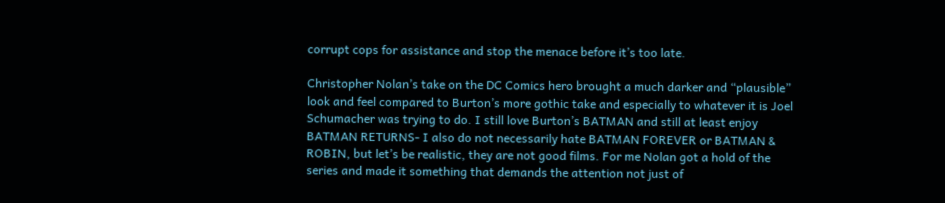corrupt cops for assistance and stop the menace before it’s too late.

Christopher Nolan’s take on the DC Comics hero brought a much darker and “plausible” look and feel compared to Burton’s more gothic take and especially to whatever it is Joel Schumacher was trying to do. I still love Burton’s BATMAN and still at least enjoy BATMAN RETURNS- I also do not necessarily hate BATMAN FOREVER or BATMAN & ROBIN, but let’s be realistic, they are not good films. For me Nolan got a hold of the series and made it something that demands the attention not just of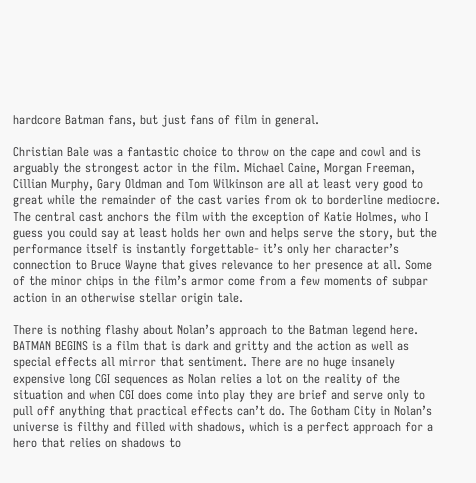hardcore Batman fans, but just fans of film in general.

Christian Bale was a fantastic choice to throw on the cape and cowl and is arguably the strongest actor in the film. Michael Caine, Morgan Freeman, Cillian Murphy, Gary Oldman and Tom Wilkinson are all at least very good to great while the remainder of the cast varies from ok to borderline mediocre. The central cast anchors the film with the exception of Katie Holmes, who I guess you could say at least holds her own and helps serve the story, but the performance itself is instantly forgettable- it’s only her character’s connection to Bruce Wayne that gives relevance to her presence at all. Some of the minor chips in the film’s armor come from a few moments of subpar action in an otherwise stellar origin tale.

There is nothing flashy about Nolan’s approach to the Batman legend here. BATMAN BEGINS is a film that is dark and gritty and the action as well as special effects all mirror that sentiment. There are no huge insanely expensive long CGI sequences as Nolan relies a lot on the reality of the situation and when CGI does come into play they are brief and serve only to pull off anything that practical effects can’t do. The Gotham City in Nolan’s universe is filthy and filled with shadows, which is a perfect approach for a hero that relies on shadows to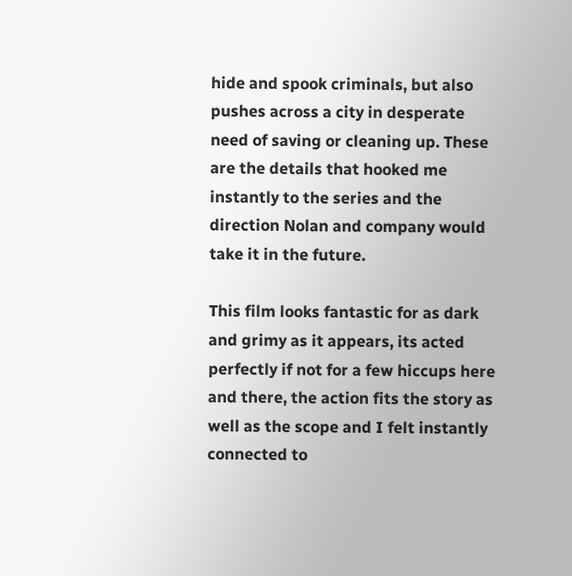hide and spook criminals, but also pushes across a city in desperate need of saving or cleaning up. These are the details that hooked me instantly to the series and the direction Nolan and company would take it in the future.

This film looks fantastic for as dark and grimy as it appears, its acted perfectly if not for a few hiccups here and there, the action fits the story as well as the scope and I felt instantly connected to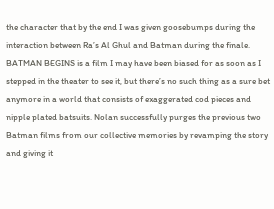the character that by the end I was given goosebumps during the interaction between Ra’s Al Ghul and Batman during the finale. BATMAN BEGINS is a film I may have been biased for as soon as I stepped in the theater to see it, but there’s no such thing as a sure bet anymore in a world that consists of exaggerated cod pieces and nipple plated batsuits. Nolan successfully purges the previous two Batman films from our collective memories by revamping the story and giving it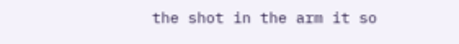the shot in the arm it so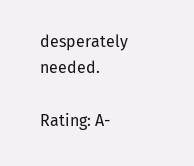desperately needed.

Rating: A-